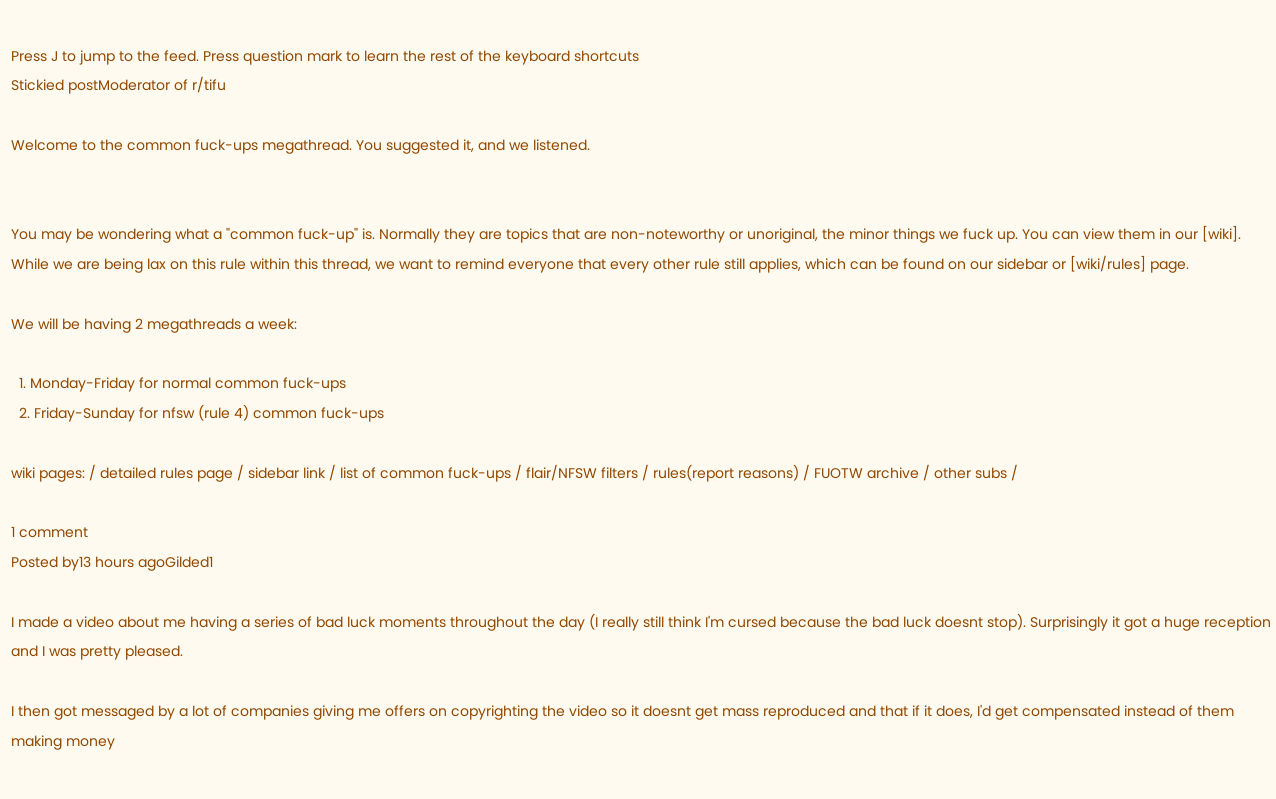Press J to jump to the feed. Press question mark to learn the rest of the keyboard shortcuts
Stickied postModerator of r/tifu

Welcome to the common fuck-ups megathread. You suggested it, and we listened.


You may be wondering what a "common fuck-up" is. Normally they are topics that are non-noteworthy or unoriginal, the minor things we fuck up. You can view them in our [wiki]. While we are being lax on this rule within this thread, we want to remind everyone that every other rule still applies, which can be found on our sidebar or [wiki/rules] page.

We will be having 2 megathreads a week:

  1. Monday-Friday for normal common fuck-ups
  2. Friday-Sunday for nfsw (rule 4) common fuck-ups

wiki pages: / detailed rules page / sidebar link / list of common fuck-ups / flair/NFSW filters / rules(report reasons) / FUOTW archive / other subs /

1 comment
Posted by13 hours agoGilded1

I made a video about me having a series of bad luck moments throughout the day (I really still think I'm cursed because the bad luck doesnt stop). Surprisingly it got a huge reception and I was pretty pleased.

I then got messaged by a lot of companies giving me offers on copyrighting the video so it doesnt get mass reproduced and that if it does, I'd get compensated instead of them making money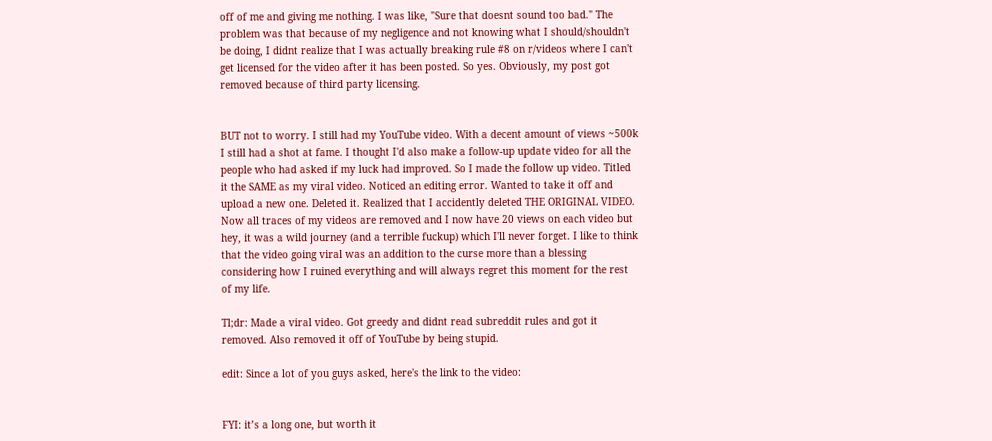off of me and giving me nothing. I was like, "Sure that doesnt sound too bad." The problem was that because of my negligence and not knowing what I should/shouldn't be doing, I didnt realize that I was actually breaking rule #8 on r/videos where I can't get licensed for the video after it has been posted. So yes. Obviously, my post got removed because of third party licensing.


BUT not to worry. I still had my YouTube video. With a decent amount of views ~500k I still had a shot at fame. I thought I'd also make a follow-up update video for all the people who had asked if my luck had improved. So I made the follow up video. Titled it the SAME as my viral video. Noticed an editing error. Wanted to take it off and upload a new one. Deleted it. Realized that I accidently deleted THE ORIGINAL VIDEO. Now all traces of my videos are removed and I now have 20 views on each video but hey, it was a wild journey (and a terrible fuckup) which I'll never forget. I like to think that the video going viral was an addition to the curse more than a blessing considering how I ruined everything and will always regret this moment for the rest of my life.

Tl;dr: Made a viral video. Got greedy and didnt read subreddit rules and got it removed. Also removed it off of YouTube by being stupid.

edit: Since a lot of you guys asked, here's the link to the video:


FYI: it’s a long one, but worth it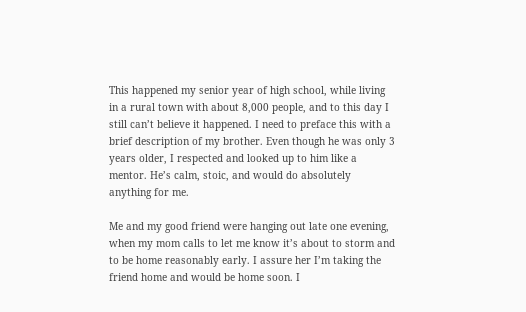This happened my senior year of high school, while living in a rural town with about 8,000 people, and to this day I still can’t believe it happened. I need to preface this with a brief description of my brother. Even though he was only 3 years older, I respected and looked up to him like a mentor. He’s calm, stoic, and would do absolutely anything for me.

Me and my good friend were hanging out late one evening, when my mom calls to let me know it’s about to storm and to be home reasonably early. I assure her I’m taking the friend home and would be home soon. I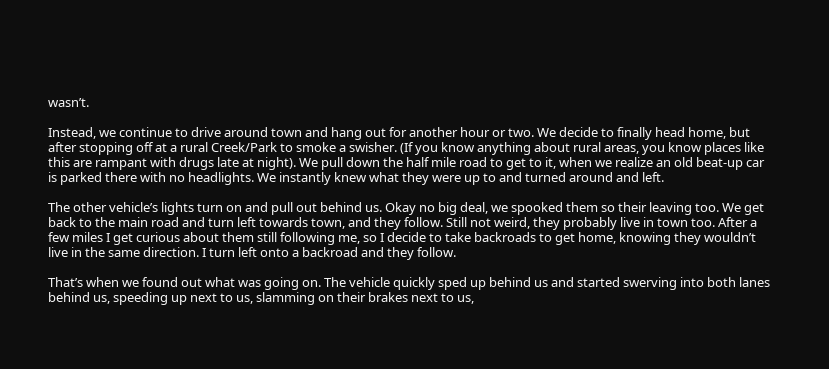wasn’t.

Instead, we continue to drive around town and hang out for another hour or two. We decide to finally head home, but after stopping off at a rural Creek/Park to smoke a swisher. (If you know anything about rural areas, you know places like this are rampant with drugs late at night). We pull down the half mile road to get to it, when we realize an old beat-up car is parked there with no headlights. We instantly knew what they were up to and turned around and left.

The other vehicle’s lights turn on and pull out behind us. Okay no big deal, we spooked them so their leaving too. We get back to the main road and turn left towards town, and they follow. Still not weird, they probably live in town too. After a few miles I get curious about them still following me, so I decide to take backroads to get home, knowing they wouldn’t live in the same direction. I turn left onto a backroad and they follow.

That’s when we found out what was going on. The vehicle quickly sped up behind us and started swerving into both lanes behind us, speeding up next to us, slamming on their brakes next to us,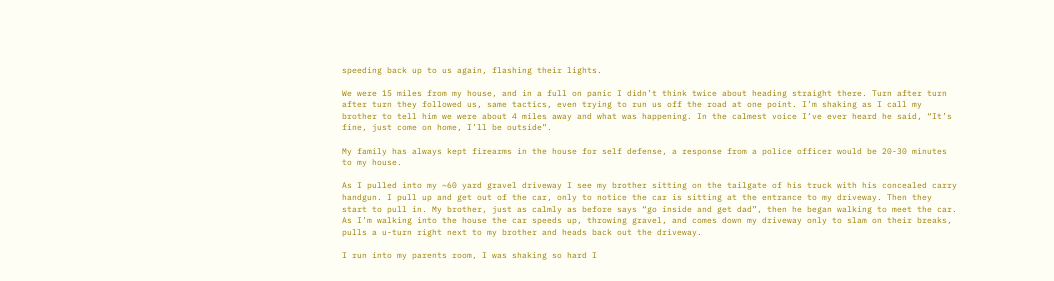speeding back up to us again, flashing their lights.

We were 15 miles from my house, and in a full on panic I didn’t think twice about heading straight there. Turn after turn after turn they followed us, same tactics, even trying to run us off the road at one point. I’m shaking as I call my brother to tell him we were about 4 miles away and what was happening. In the calmest voice I’ve ever heard he said, “It’s fine, just come on home, I’ll be outside”.

My family has always kept firearms in the house for self defense, a response from a police officer would be 20-30 minutes to my house.

As I pulled into my ~60 yard gravel driveway I see my brother sitting on the tailgate of his truck with his concealed carry handgun. I pull up and get out of the car, only to notice the car is sitting at the entrance to my driveway. Then they start to pull in. My brother, just as calmly as before says “go inside and get dad”, then he began walking to meet the car. As I’m walking into the house the car speeds up, throwing gravel, and comes down my driveway only to slam on their breaks, pulls a u-turn right next to my brother and heads back out the driveway.

I run into my parents room, I was shaking so hard I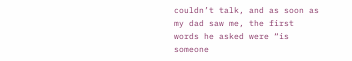couldn’t talk, and as soon as my dad saw me, the first words he asked were “is someone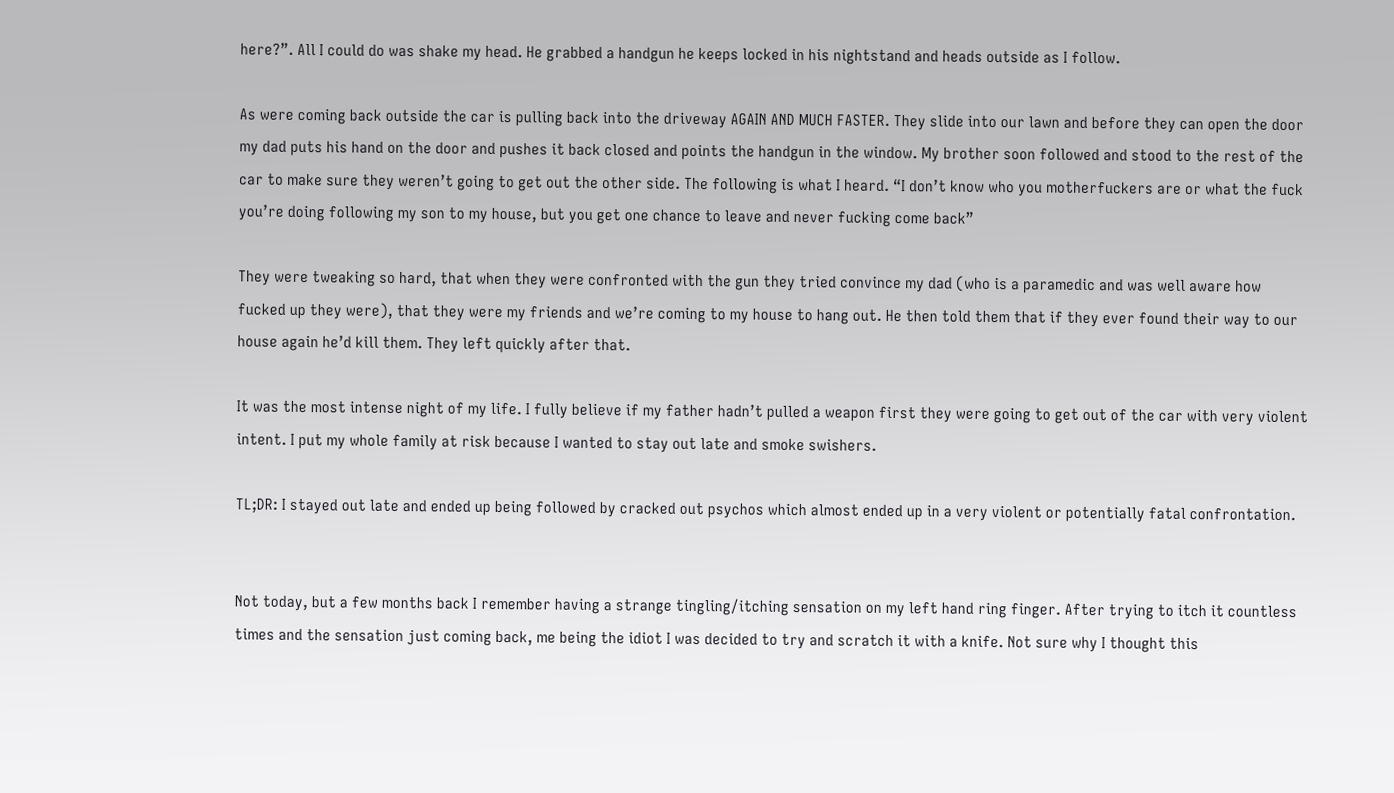here?”. All I could do was shake my head. He grabbed a handgun he keeps locked in his nightstand and heads outside as I follow.

As were coming back outside the car is pulling back into the driveway AGAIN AND MUCH FASTER. They slide into our lawn and before they can open the door my dad puts his hand on the door and pushes it back closed and points the handgun in the window. My brother soon followed and stood to the rest of the car to make sure they weren’t going to get out the other side. The following is what I heard. “I don’t know who you motherfuckers are or what the fuck you’re doing following my son to my house, but you get one chance to leave and never fucking come back”

They were tweaking so hard, that when they were confronted with the gun they tried convince my dad (who is a paramedic and was well aware how fucked up they were), that they were my friends and we’re coming to my house to hang out. He then told them that if they ever found their way to our house again he’d kill them. They left quickly after that.

It was the most intense night of my life. I fully believe if my father hadn’t pulled a weapon first they were going to get out of the car with very violent intent. I put my whole family at risk because I wanted to stay out late and smoke swishers.

TL;DR: I stayed out late and ended up being followed by cracked out psychos which almost ended up in a very violent or potentially fatal confrontation.


Not today, but a few months back I remember having a strange tingling/itching sensation on my left hand ring finger. After trying to itch it countless times and the sensation just coming back, me being the idiot I was decided to try and scratch it with a knife. Not sure why I thought this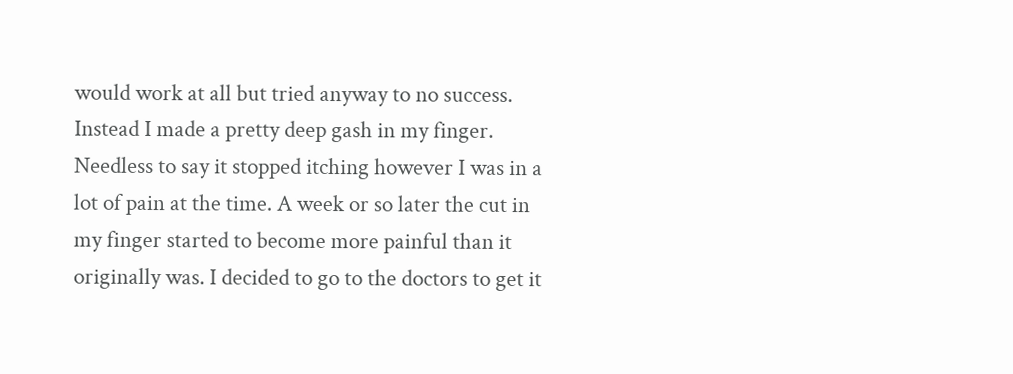would work at all but tried anyway to no success. Instead I made a pretty deep gash in my finger. Needless to say it stopped itching however I was in a lot of pain at the time. A week or so later the cut in my finger started to become more painful than it originally was. I decided to go to the doctors to get it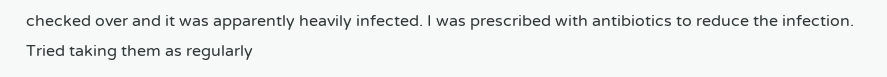checked over and it was apparently heavily infected. I was prescribed with antibiotics to reduce the infection. Tried taking them as regularly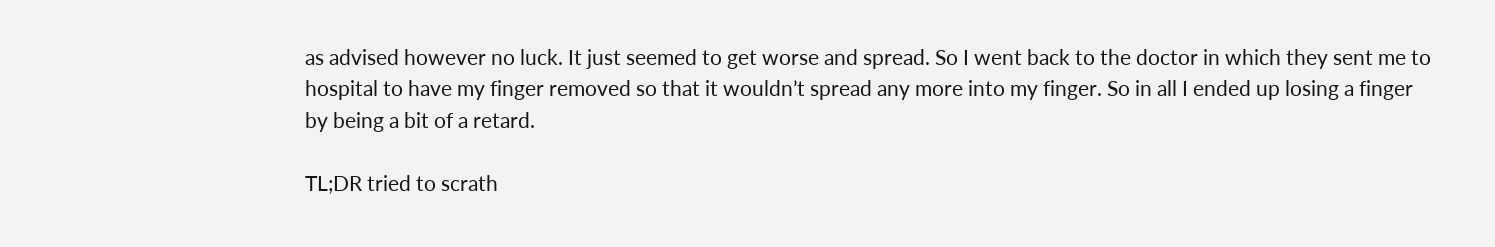as advised however no luck. It just seemed to get worse and spread. So I went back to the doctor in which they sent me to hospital to have my finger removed so that it wouldn’t spread any more into my finger. So in all I ended up losing a finger by being a bit of a retard.

TL;DR tried to scrath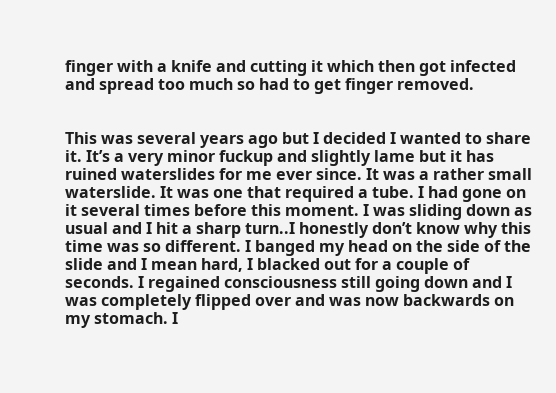finger with a knife and cutting it which then got infected and spread too much so had to get finger removed.


This was several years ago but I decided I wanted to share it. It’s a very minor fuckup and slightly lame but it has ruined waterslides for me ever since. It was a rather small waterslide. It was one that required a tube. I had gone on it several times before this moment. I was sliding down as usual and I hit a sharp turn..I honestly don’t know why this time was so different. I banged my head on the side of the slide and I mean hard, I blacked out for a couple of seconds. I regained consciousness still going down and I was completely flipped over and was now backwards on my stomach. I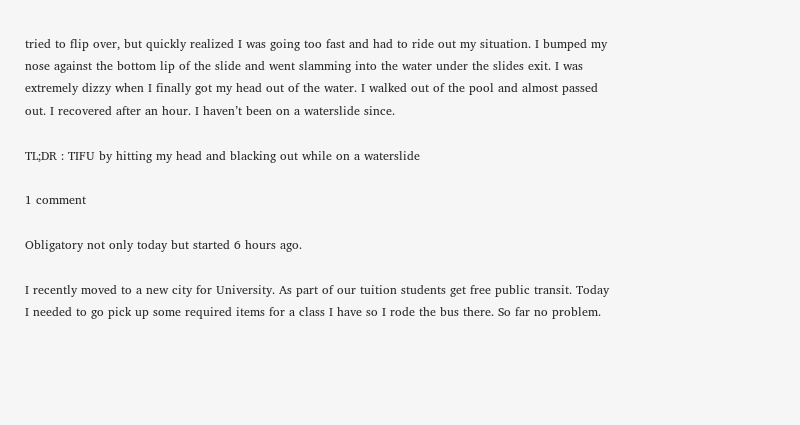tried to flip over, but quickly realized I was going too fast and had to ride out my situation. I bumped my nose against the bottom lip of the slide and went slamming into the water under the slides exit. I was extremely dizzy when I finally got my head out of the water. I walked out of the pool and almost passed out. I recovered after an hour. I haven’t been on a waterslide since.

TL;DR : TIFU by hitting my head and blacking out while on a waterslide

1 comment

Obligatory not only today but started 6 hours ago.

I recently moved to a new city for University. As part of our tuition students get free public transit. Today I needed to go pick up some required items for a class I have so I rode the bus there. So far no problem.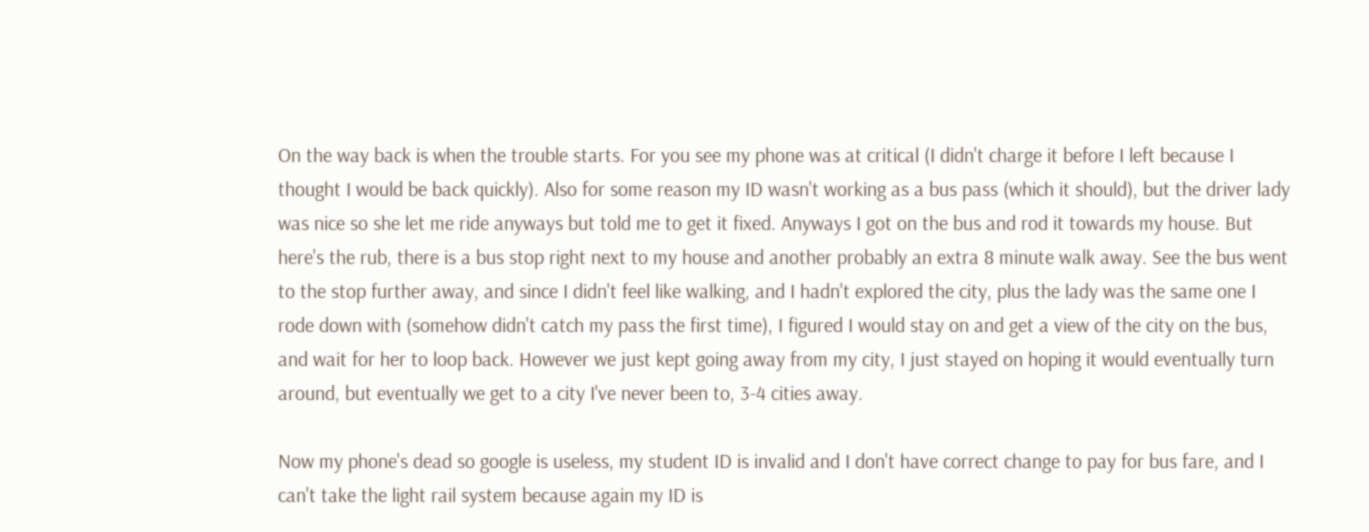On the way back is when the trouble starts. For you see my phone was at critical (I didn't charge it before I left because I thought I would be back quickly). Also for some reason my ID wasn't working as a bus pass (which it should), but the driver lady was nice so she let me ride anyways but told me to get it fixed. Anyways I got on the bus and rod it towards my house. But here's the rub, there is a bus stop right next to my house and another probably an extra 8 minute walk away. See the bus went to the stop further away, and since I didn't feel like walking, and I hadn't explored the city, plus the lady was the same one I rode down with (somehow didn't catch my pass the first time), I figured I would stay on and get a view of the city on the bus, and wait for her to loop back. However we just kept going away from my city, I just stayed on hoping it would eventually turn around, but eventually we get to a city I've never been to, 3-4 cities away.

Now my phone's dead so google is useless, my student ID is invalid and I don't have correct change to pay for bus fare, and I can't take the light rail system because again my ID is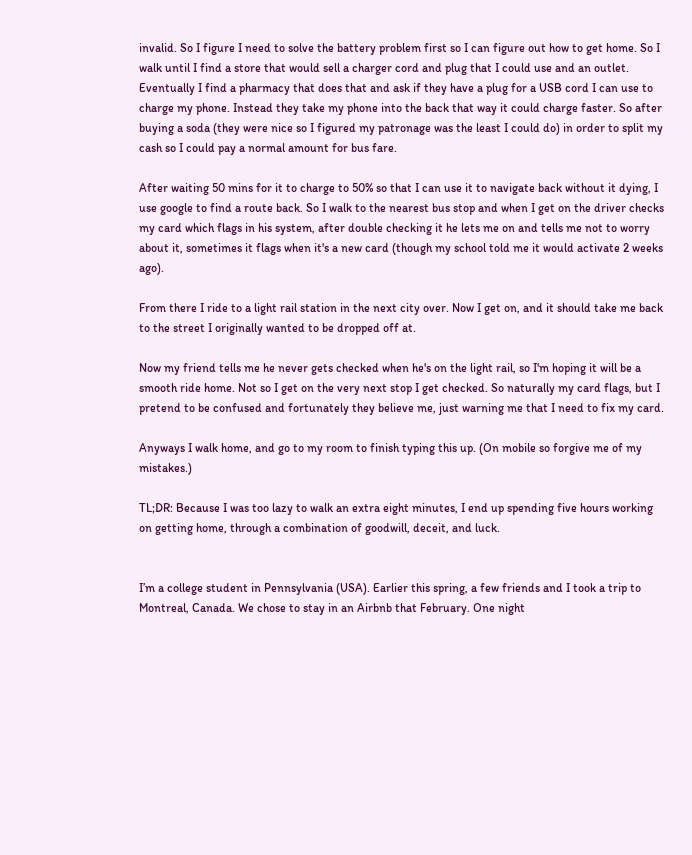invalid. So I figure I need to solve the battery problem first so I can figure out how to get home. So I walk until I find a store that would sell a charger cord and plug that I could use and an outlet. Eventually I find a pharmacy that does that and ask if they have a plug for a USB cord I can use to charge my phone. Instead they take my phone into the back that way it could charge faster. So after buying a soda (they were nice so I figured my patronage was the least I could do) in order to split my cash so I could pay a normal amount for bus fare.

After waiting 50 mins for it to charge to 50% so that I can use it to navigate back without it dying, I use google to find a route back. So I walk to the nearest bus stop and when I get on the driver checks my card which flags in his system, after double checking it he lets me on and tells me not to worry about it, sometimes it flags when it's a new card (though my school told me it would activate 2 weeks ago).

From there I ride to a light rail station in the next city over. Now I get on, and it should take me back to the street I originally wanted to be dropped off at.

Now my friend tells me he never gets checked when he's on the light rail, so I'm hoping it will be a smooth ride home. Not so I get on the very next stop I get checked. So naturally my card flags, but I pretend to be confused and fortunately they believe me, just warning me that I need to fix my card.

Anyways I walk home, and go to my room to finish typing this up. (On mobile so forgive me of my mistakes.)

TL;DR: Because I was too lazy to walk an extra eight minutes, I end up spending five hours working on getting home, through a combination of goodwill, deceit, and luck.


I’m a college student in Pennsylvania (USA). Earlier this spring, a few friends and I took a trip to Montreal, Canada. We chose to stay in an Airbnb that February. One night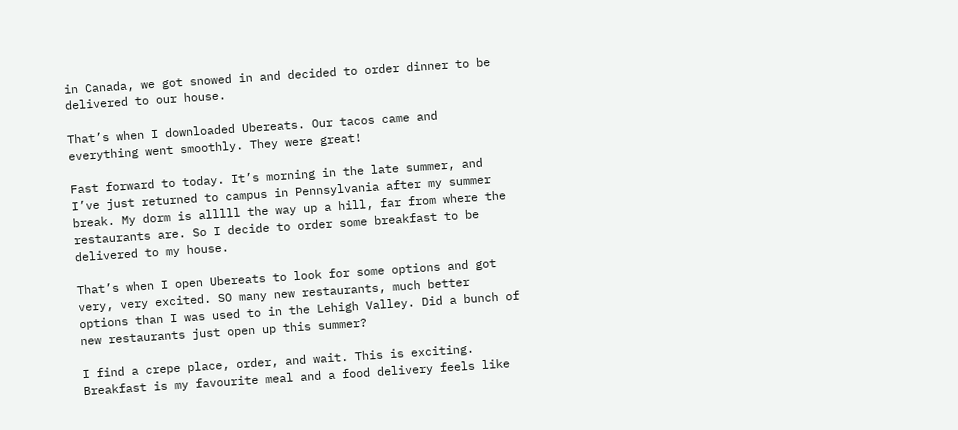in Canada, we got snowed in and decided to order dinner to be delivered to our house.

That’s when I downloaded Ubereats. Our tacos came and everything went smoothly. They were great!

Fast forward to today. It’s morning in the late summer, and I’ve just returned to campus in Pennsylvania after my summer break. My dorm is alllll the way up a hill, far from where the restaurants are. So I decide to order some breakfast to be delivered to my house.

That’s when I open Ubereats to look for some options and got very, very excited. SO many new restaurants, much better options than I was used to in the Lehigh Valley. Did a bunch of new restaurants just open up this summer?

I find a crepe place, order, and wait. This is exciting. Breakfast is my favourite meal and a food delivery feels like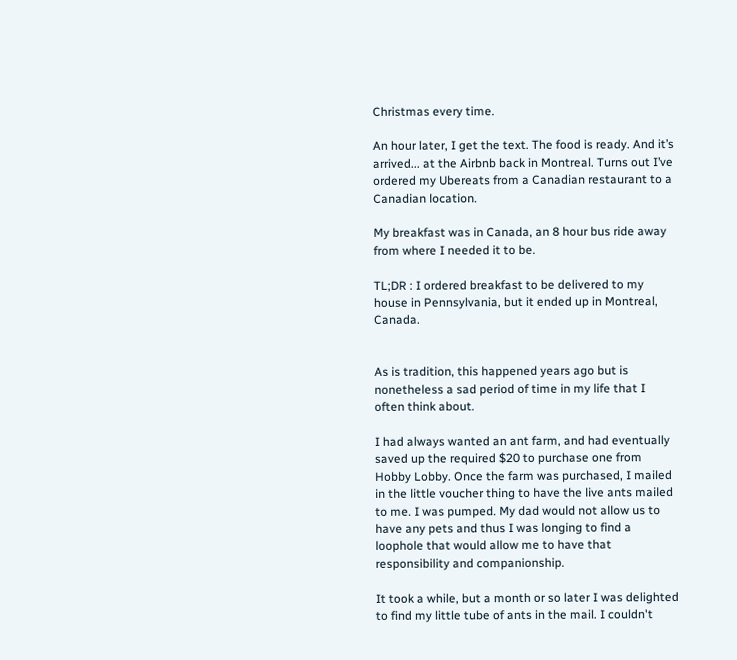Christmas every time.

An hour later, I get the text. The food is ready. And it’s arrived... at the Airbnb back in Montreal. Turns out I’ve ordered my Ubereats from a Canadian restaurant to a Canadian location.

My breakfast was in Canada, an 8 hour bus ride away from where I needed it to be.

TL;DR : I ordered breakfast to be delivered to my house in Pennsylvania, but it ended up in Montreal, Canada.


As is tradition, this happened years ago but is nonetheless a sad period of time in my life that I often think about.

I had always wanted an ant farm, and had eventually saved up the required $20 to purchase one from Hobby Lobby. Once the farm was purchased, I mailed in the little voucher thing to have the live ants mailed to me. I was pumped. My dad would not allow us to have any pets and thus I was longing to find a loophole that would allow me to have that responsibility and companionship.

It took a while, but a month or so later I was delighted to find my little tube of ants in the mail. I couldn't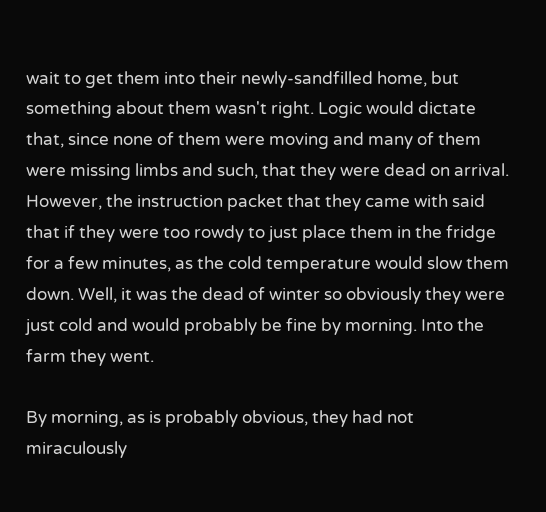wait to get them into their newly-sandfilled home, but something about them wasn't right. Logic would dictate that, since none of them were moving and many of them were missing limbs and such, that they were dead on arrival. However, the instruction packet that they came with said that if they were too rowdy to just place them in the fridge for a few minutes, as the cold temperature would slow them down. Well, it was the dead of winter so obviously they were just cold and would probably be fine by morning. Into the farm they went.

By morning, as is probably obvious, they had not miraculously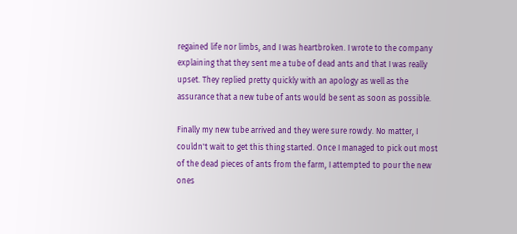regained life nor limbs, and I was heartbroken. I wrote to the company explaining that they sent me a tube of dead ants and that I was really upset. They replied pretty quickly with an apology as well as the assurance that a new tube of ants would be sent as soon as possible.

Finally my new tube arrived and they were sure rowdy. No matter, I couldn't wait to get this thing started. Once I managed to pick out most of the dead pieces of ants from the farm, I attempted to pour the new ones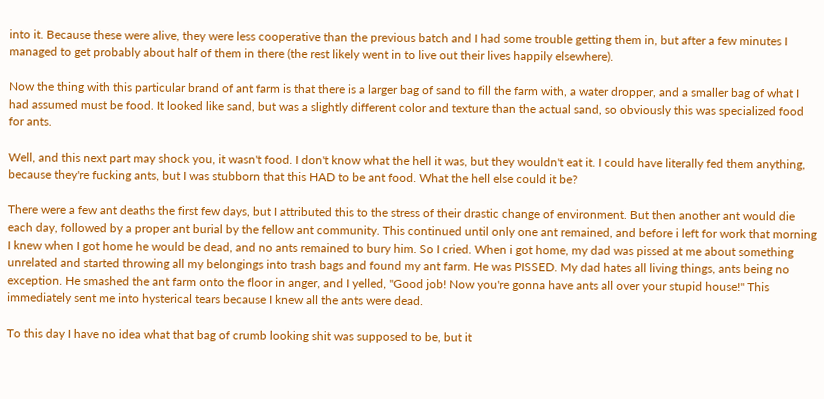into it. Because these were alive, they were less cooperative than the previous batch and I had some trouble getting them in, but after a few minutes I managed to get probably about half of them in there (the rest likely went in to live out their lives happily elsewhere).

Now the thing with this particular brand of ant farm is that there is a larger bag of sand to fill the farm with, a water dropper, and a smaller bag of what I had assumed must be food. It looked like sand, but was a slightly different color and texture than the actual sand, so obviously this was specialized food for ants.

Well, and this next part may shock you, it wasn't food. I don't know what the hell it was, but they wouldn't eat it. I could have literally fed them anything, because they're fucking ants, but I was stubborn that this HAD to be ant food. What the hell else could it be?

There were a few ant deaths the first few days, but I attributed this to the stress of their drastic change of environment. But then another ant would die each day, followed by a proper ant burial by the fellow ant community. This continued until only one ant remained, and before i left for work that morning I knew when I got home he would be dead, and no ants remained to bury him. So I cried. When i got home, my dad was pissed at me about something unrelated and started throwing all my belongings into trash bags and found my ant farm. He was PISSED. My dad hates all living things, ants being no exception. He smashed the ant farm onto the floor in anger, and I yelled, "Good job! Now you're gonna have ants all over your stupid house!" This immediately sent me into hysterical tears because I knew all the ants were dead.

To this day I have no idea what that bag of crumb looking shit was supposed to be, but it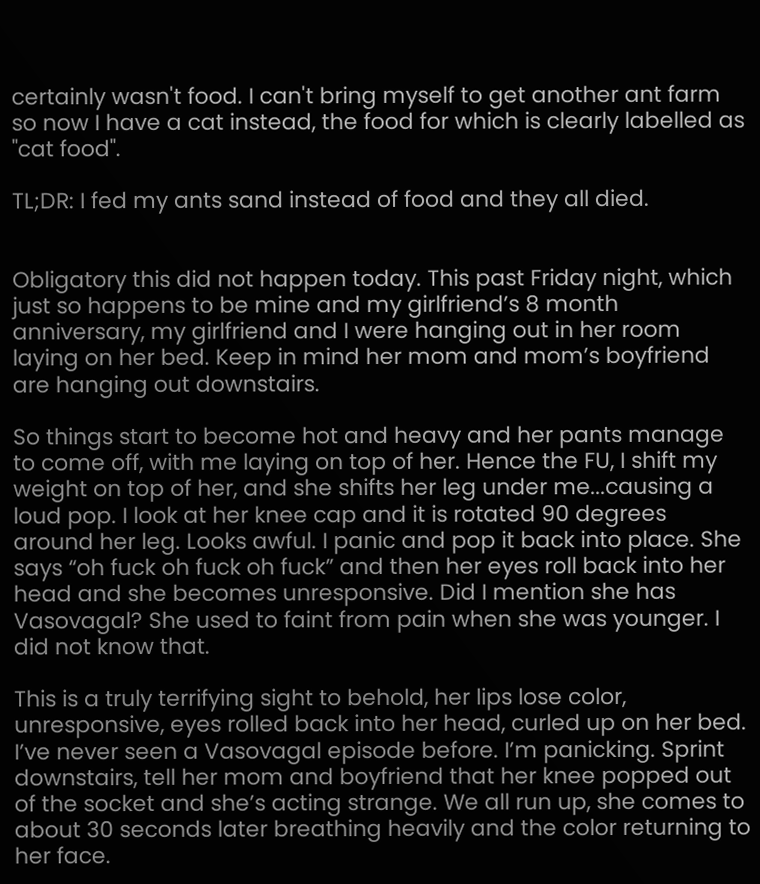certainly wasn't food. I can't bring myself to get another ant farm so now I have a cat instead, the food for which is clearly labelled as "cat food".

TL;DR: I fed my ants sand instead of food and they all died.


Obligatory this did not happen today. This past Friday night, which just so happens to be mine and my girlfriend’s 8 month anniversary, my girlfriend and I were hanging out in her room laying on her bed. Keep in mind her mom and mom’s boyfriend are hanging out downstairs.

So things start to become hot and heavy and her pants manage to come off, with me laying on top of her. Hence the FU, I shift my weight on top of her, and she shifts her leg under me...causing a loud pop. I look at her knee cap and it is rotated 90 degrees around her leg. Looks awful. I panic and pop it back into place. She says “oh fuck oh fuck oh fuck” and then her eyes roll back into her head and she becomes unresponsive. Did I mention she has Vasovagal? She used to faint from pain when she was younger. I did not know that.

This is a truly terrifying sight to behold, her lips lose color, unresponsive, eyes rolled back into her head, curled up on her bed. I’ve never seen a Vasovagal episode before. I’m panicking. Sprint downstairs, tell her mom and boyfriend that her knee popped out of the socket and she’s acting strange. We all run up, she comes to about 30 seconds later breathing heavily and the color returning to her face.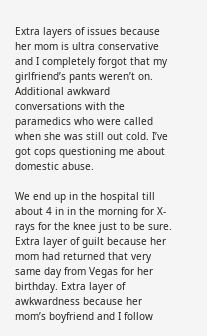Extra layers of issues because her mom is ultra conservative and I completely forgot that my girlfriend’s pants weren’t on. Additional awkward conversations with the paramedics who were called when she was still out cold. I’ve got cops questioning me about domestic abuse.

We end up in the hospital till about 4 in in the morning for X-rays for the knee just to be sure. Extra layer of guilt because her mom had returned that very same day from Vegas for her birthday. Extra layer of awkwardness because her mom’s boyfriend and I follow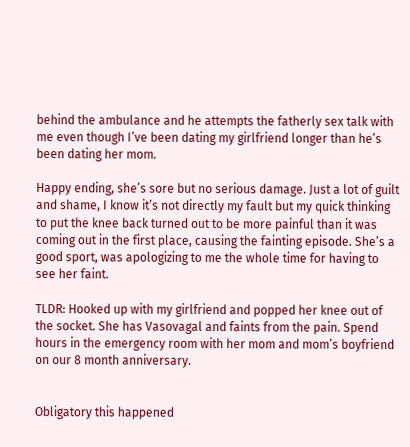behind the ambulance and he attempts the fatherly sex talk with me even though I’ve been dating my girlfriend longer than he’s been dating her mom.

Happy ending, she’s sore but no serious damage. Just a lot of guilt and shame, I know it’s not directly my fault but my quick thinking to put the knee back turned out to be more painful than it was coming out in the first place, causing the fainting episode. She’s a good sport, was apologizing to me the whole time for having to see her faint.

TLDR: Hooked up with my girlfriend and popped her knee out of the socket. She has Vasovagal and faints from the pain. Spend hours in the emergency room with her mom and mom’s boyfriend on our 8 month anniversary.


Obligatory this happened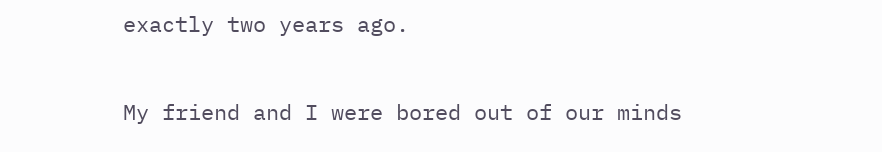exactly two years ago.

My friend and I were bored out of our minds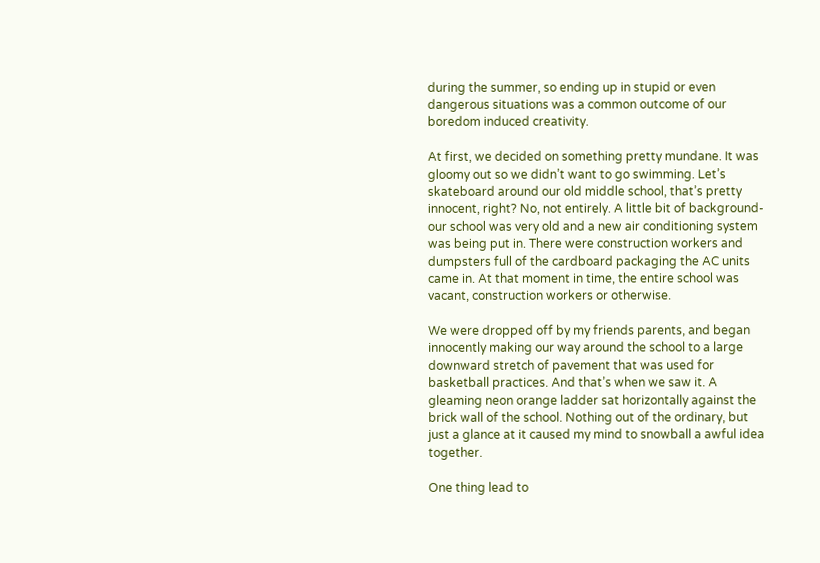during the summer, so ending up in stupid or even dangerous situations was a common outcome of our boredom induced creativity.

At first, we decided on something pretty mundane. It was gloomy out so we didn’t want to go swimming. Let’s skateboard around our old middle school, that’s pretty innocent, right? No, not entirely. A little bit of background- our school was very old and a new air conditioning system was being put in. There were construction workers and dumpsters full of the cardboard packaging the AC units came in. At that moment in time, the entire school was vacant, construction workers or otherwise.

We were dropped off by my friends parents, and began innocently making our way around the school to a large downward stretch of pavement that was used for basketball practices. And that’s when we saw it. A gleaming neon orange ladder sat horizontally against the brick wall of the school. Nothing out of the ordinary, but just a glance at it caused my mind to snowball a awful idea together.

One thing lead to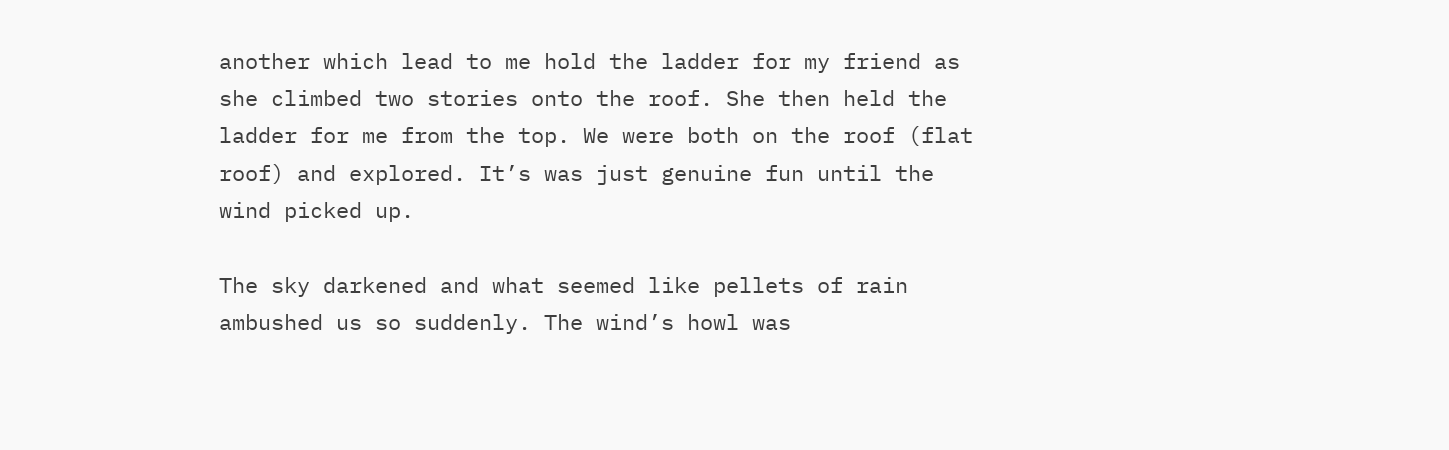another which lead to me hold the ladder for my friend as she climbed two stories onto the roof. She then held the ladder for me from the top. We were both on the roof (flat roof) and explored. It’s was just genuine fun until the wind picked up.

The sky darkened and what seemed like pellets of rain ambushed us so suddenly. The wind’s howl was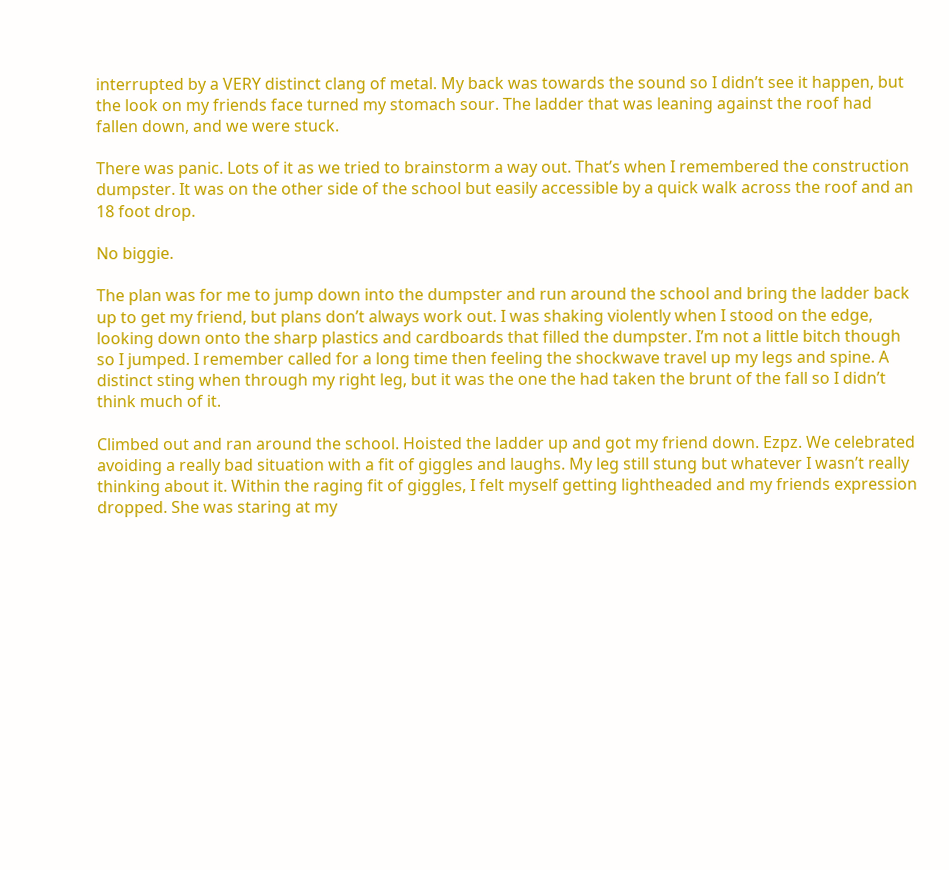interrupted by a VERY distinct clang of metal. My back was towards the sound so I didn’t see it happen, but the look on my friends face turned my stomach sour. The ladder that was leaning against the roof had fallen down, and we were stuck.

There was panic. Lots of it as we tried to brainstorm a way out. That’s when I remembered the construction dumpster. It was on the other side of the school but easily accessible by a quick walk across the roof and an 18 foot drop.

No biggie.

The plan was for me to jump down into the dumpster and run around the school and bring the ladder back up to get my friend, but plans don’t always work out. I was shaking violently when I stood on the edge, looking down onto the sharp plastics and cardboards that filled the dumpster. I’m not a little bitch though so I jumped. I remember called for a long time then feeling the shockwave travel up my legs and spine. A distinct sting when through my right leg, but it was the one the had taken the brunt of the fall so I didn’t think much of it.

Climbed out and ran around the school. Hoisted the ladder up and got my friend down. Ezpz. We celebrated avoiding a really bad situation with a fit of giggles and laughs. My leg still stung but whatever I wasn’t really thinking about it. Within the raging fit of giggles, I felt myself getting lightheaded and my friends expression dropped. She was staring at my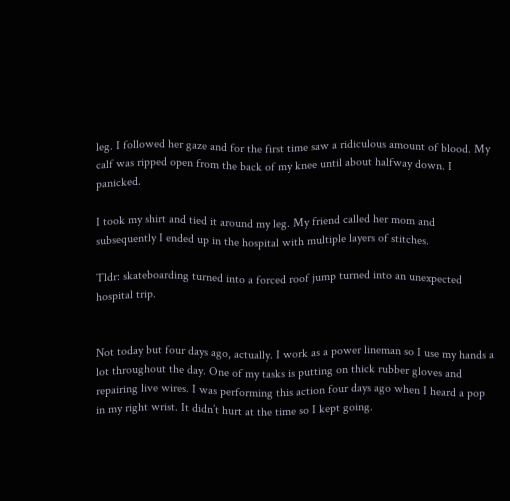leg. I followed her gaze and for the first time saw a ridiculous amount of blood. My calf was ripped open from the back of my knee until about halfway down. I panicked.

I took my shirt and tied it around my leg. My friend called her mom and subsequently I ended up in the hospital with multiple layers of stitches.

Tldr: skateboarding turned into a forced roof jump turned into an unexpected hospital trip.


Not today but four days ago, actually. I work as a power lineman so I use my hands a lot throughout the day. One of my tasks is putting on thick rubber gloves and repairing live wires. I was performing this action four days ago when I heard a pop in my right wrist. It didn’t hurt at the time so I kept going.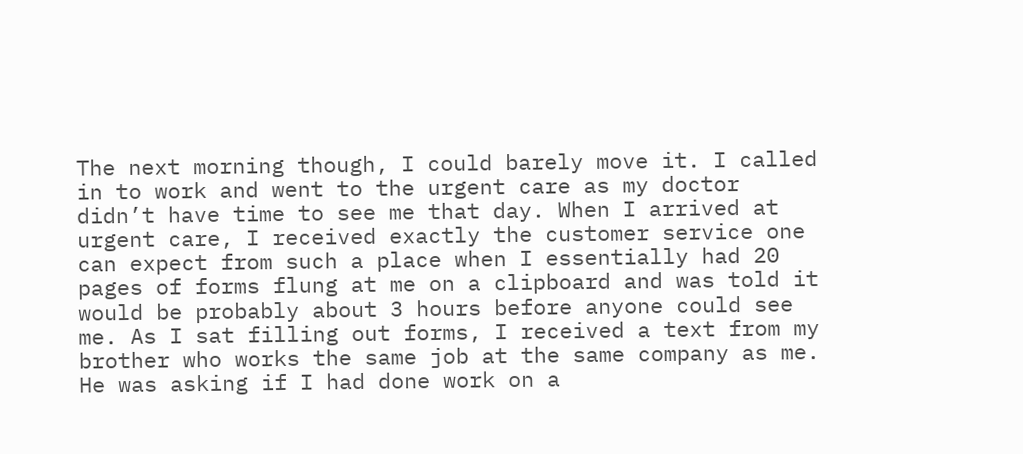The next morning though, I could barely move it. I called in to work and went to the urgent care as my doctor didn’t have time to see me that day. When I arrived at urgent care, I received exactly the customer service one can expect from such a place when I essentially had 20 pages of forms flung at me on a clipboard and was told it would be probably about 3 hours before anyone could see me. As I sat filling out forms, I received a text from my brother who works the same job at the same company as me. He was asking if I had done work on a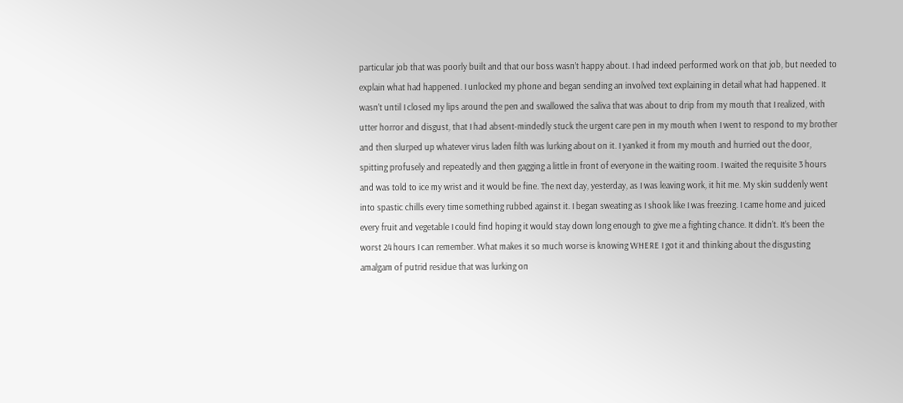particular job that was poorly built and that our boss wasn’t happy about. I had indeed performed work on that job, but needed to explain what had happened. I unlocked my phone and began sending an involved text explaining in detail what had happened. It wasn’t until I closed my lips around the pen and swallowed the saliva that was about to drip from my mouth that I realized, with utter horror and disgust, that I had absent-mindedly stuck the urgent care pen in my mouth when I went to respond to my brother and then slurped up whatever virus laden filth was lurking about on it. I yanked it from my mouth and hurried out the door, spitting profusely and repeatedly and then gagging a little in front of everyone in the waiting room. I waited the requisite 3 hours and was told to ice my wrist and it would be fine. The next day, yesterday, as I was leaving work, it hit me. My skin suddenly went into spastic chills every time something rubbed against it. I began sweating as I shook like I was freezing. I came home and juiced every fruit and vegetable I could find hoping it would stay down long enough to give me a fighting chance. It didn’t. It’s been the worst 24 hours I can remember. What makes it so much worse is knowing WHERE I got it and thinking about the disgusting amalgam of putrid residue that was lurking on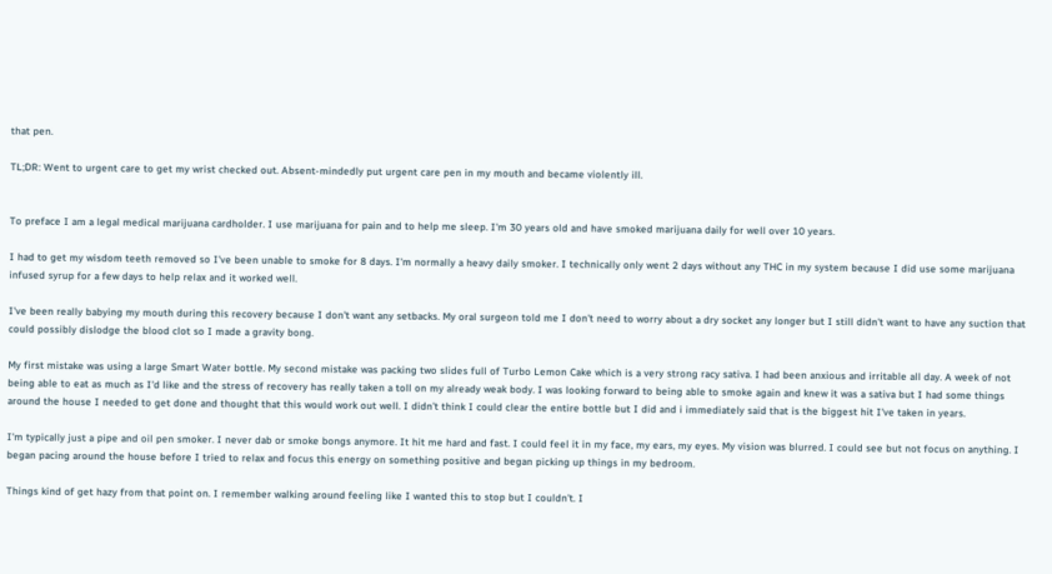that pen.

TL;DR: Went to urgent care to get my wrist checked out. Absent-mindedly put urgent care pen in my mouth and became violently ill.


To preface I am a legal medical marijuana cardholder. I use marijuana for pain and to help me sleep. I'm 30 years old and have smoked marijuana daily for well over 10 years.

I had to get my wisdom teeth removed so I've been unable to smoke for 8 days. I'm normally a heavy daily smoker. I technically only went 2 days without any THC in my system because I did use some marijuana infused syrup for a few days to help relax and it worked well.

I've been really babying my mouth during this recovery because I don't want any setbacks. My oral surgeon told me I don't need to worry about a dry socket any longer but I still didn't want to have any suction that could possibly dislodge the blood clot so I made a gravity bong.

My first mistake was using a large Smart Water bottle. My second mistake was packing two slides full of Turbo Lemon Cake which is a very strong racy sativa. I had been anxious and irritable all day. A week of not being able to eat as much as I'd like and the stress of recovery has really taken a toll on my already weak body. I was looking forward to being able to smoke again and knew it was a sativa but I had some things around the house I needed to get done and thought that this would work out well. I didn't think I could clear the entire bottle but I did and i immediately said that is the biggest hit I've taken in years.

I'm typically just a pipe and oil pen smoker. I never dab or smoke bongs anymore. It hit me hard and fast. I could feel it in my face, my ears, my eyes. My vision was blurred. I could see but not focus on anything. I began pacing around the house before I tried to relax and focus this energy on something positive and began picking up things in my bedroom.

Things kind of get hazy from that point on. I remember walking around feeling like I wanted this to stop but I couldn't. I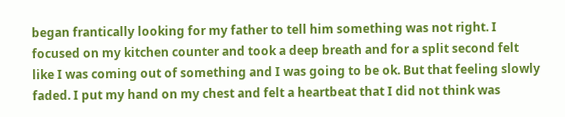began frantically looking for my father to tell him something was not right. I focused on my kitchen counter and took a deep breath and for a split second felt like I was coming out of something and I was going to be ok. But that feeling slowly faded. I put my hand on my chest and felt a heartbeat that I did not think was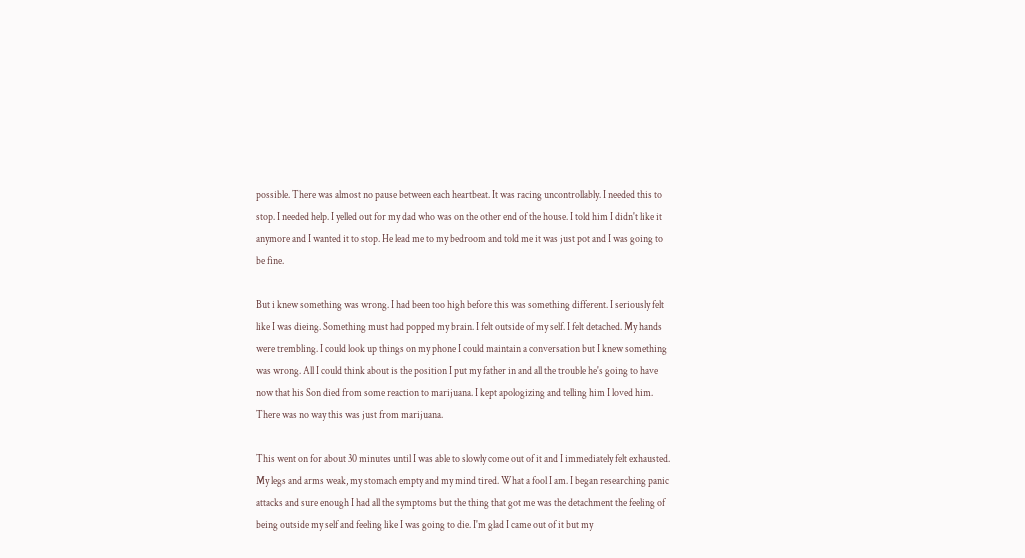possible. There was almost no pause between each heartbeat. It was racing uncontrollably. I needed this to stop. I needed help. I yelled out for my dad who was on the other end of the house. I told him I didn't like it anymore and I wanted it to stop. He lead me to my bedroom and told me it was just pot and I was going to be fine.

But i knew something was wrong. I had been too high before this was something different. I seriously felt like I was dieing. Something must had popped my brain. I felt outside of my self. I felt detached. My hands were trembling. I could look up things on my phone I could maintain a conversation but I knew something was wrong. All I could think about is the position I put my father in and all the trouble he's going to have now that his Son died from some reaction to marijuana. I kept apologizing and telling him I loved him. There was no way this was just from marijuana.

This went on for about 30 minutes until I was able to slowly come out of it and I immediately felt exhausted. My legs and arms weak, my stomach empty and my mind tired. What a fool I am. I began researching panic attacks and sure enough I had all the symptoms but the thing that got me was the detachment the feeling of being outside my self and feeling like I was going to die. I'm glad I came out of it but my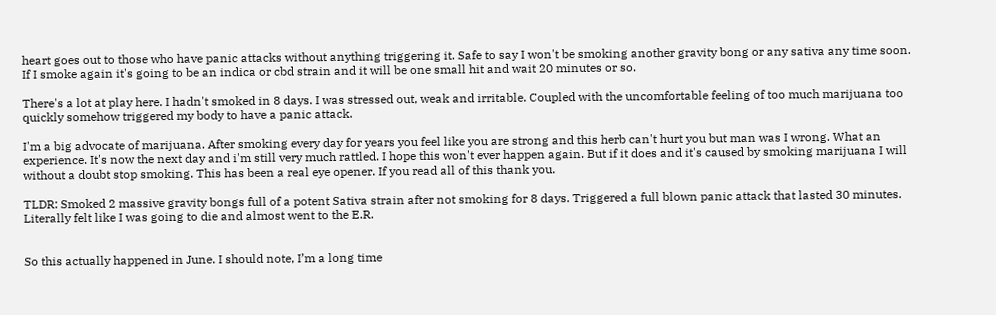heart goes out to those who have panic attacks without anything triggering it. Safe to say I won't be smoking another gravity bong or any sativa any time soon. If I smoke again it's going to be an indica or cbd strain and it will be one small hit and wait 20 minutes or so.

There's a lot at play here. I hadn't smoked in 8 days. I was stressed out, weak and irritable. Coupled with the uncomfortable feeling of too much marijuana too quickly somehow triggered my body to have a panic attack.

I'm a big advocate of marijuana. After smoking every day for years you feel like you are strong and this herb can't hurt you but man was I wrong. What an experience. It's now the next day and i'm still very much rattled. I hope this won't ever happen again. But if it does and it's caused by smoking marijuana I will without a doubt stop smoking. This has been a real eye opener. If you read all of this thank you.

TLDR: Smoked 2 massive gravity bongs full of a potent Sativa strain after not smoking for 8 days. Triggered a full blown panic attack that lasted 30 minutes. Literally felt like I was going to die and almost went to the E.R.


So this actually happened in June. I should note, I’m a long time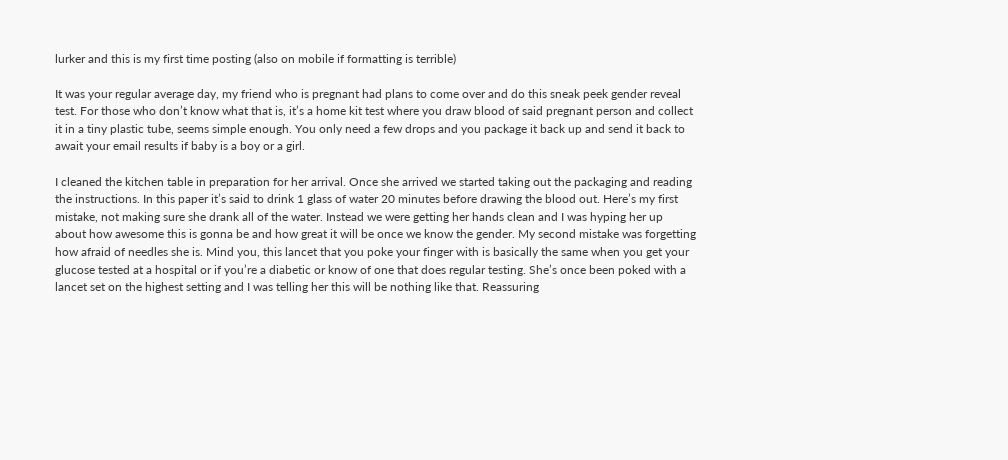lurker and this is my first time posting (also on mobile if formatting is terrible)

It was your regular average day, my friend who is pregnant had plans to come over and do this sneak peek gender reveal test. For those who don’t know what that is, it’s a home kit test where you draw blood of said pregnant person and collect it in a tiny plastic tube, seems simple enough. You only need a few drops and you package it back up and send it back to await your email results if baby is a boy or a girl.

I cleaned the kitchen table in preparation for her arrival. Once she arrived we started taking out the packaging and reading the instructions. In this paper it’s said to drink 1 glass of water 20 minutes before drawing the blood out. Here’s my first mistake, not making sure she drank all of the water. Instead we were getting her hands clean and I was hyping her up about how awesome this is gonna be and how great it will be once we know the gender. My second mistake was forgetting how afraid of needles she is. Mind you, this lancet that you poke your finger with is basically the same when you get your glucose tested at a hospital or if you’re a diabetic or know of one that does regular testing. She’s once been poked with a lancet set on the highest setting and I was telling her this will be nothing like that. Reassuring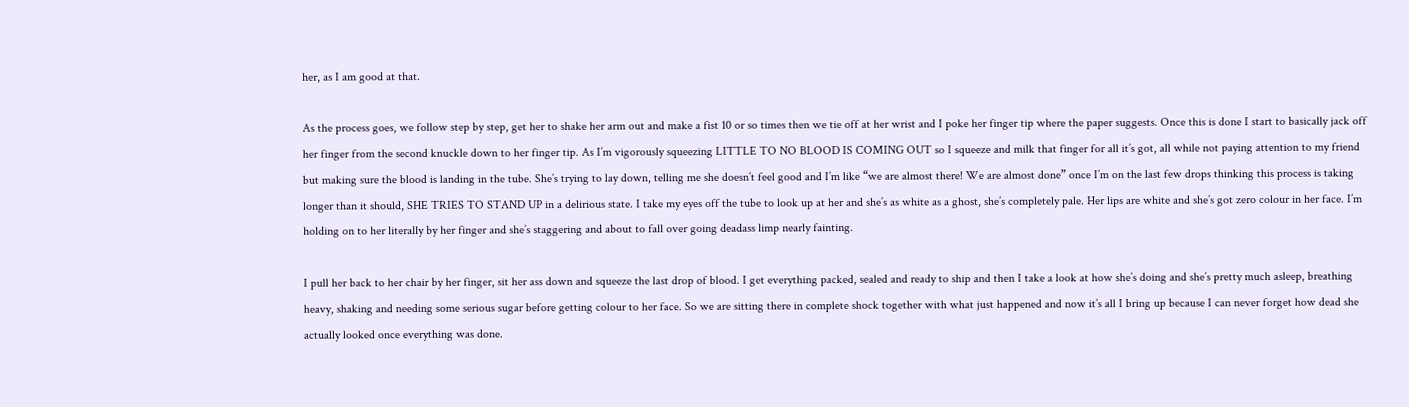her, as I am good at that.

As the process goes, we follow step by step, get her to shake her arm out and make a fist 10 or so times then we tie off at her wrist and I poke her finger tip where the paper suggests. Once this is done I start to basically jack off her finger from the second knuckle down to her finger tip. As I’m vigorously squeezing LITTLE TO NO BLOOD IS COMING OUT so I squeeze and milk that finger for all it’s got, all while not paying attention to my friend but making sure the blood is landing in the tube. She’s trying to lay down, telling me she doesn’t feel good and I’m like “we are almost there! We are almost done” once I’m on the last few drops thinking this process is taking longer than it should, SHE TRIES TO STAND UP in a delirious state. I take my eyes off the tube to look up at her and she’s as white as a ghost, she’s completely pale. Her lips are white and she’s got zero colour in her face. I’m holding on to her literally by her finger and she’s staggering and about to fall over going deadass limp nearly fainting.

I pull her back to her chair by her finger, sit her ass down and squeeze the last drop of blood. I get everything packed, sealed and ready to ship and then I take a look at how she’s doing and she’s pretty much asleep, breathing heavy, shaking and needing some serious sugar before getting colour to her face. So we are sitting there in complete shock together with what just happened and now it’s all I bring up because I can never forget how dead she actually looked once everything was done.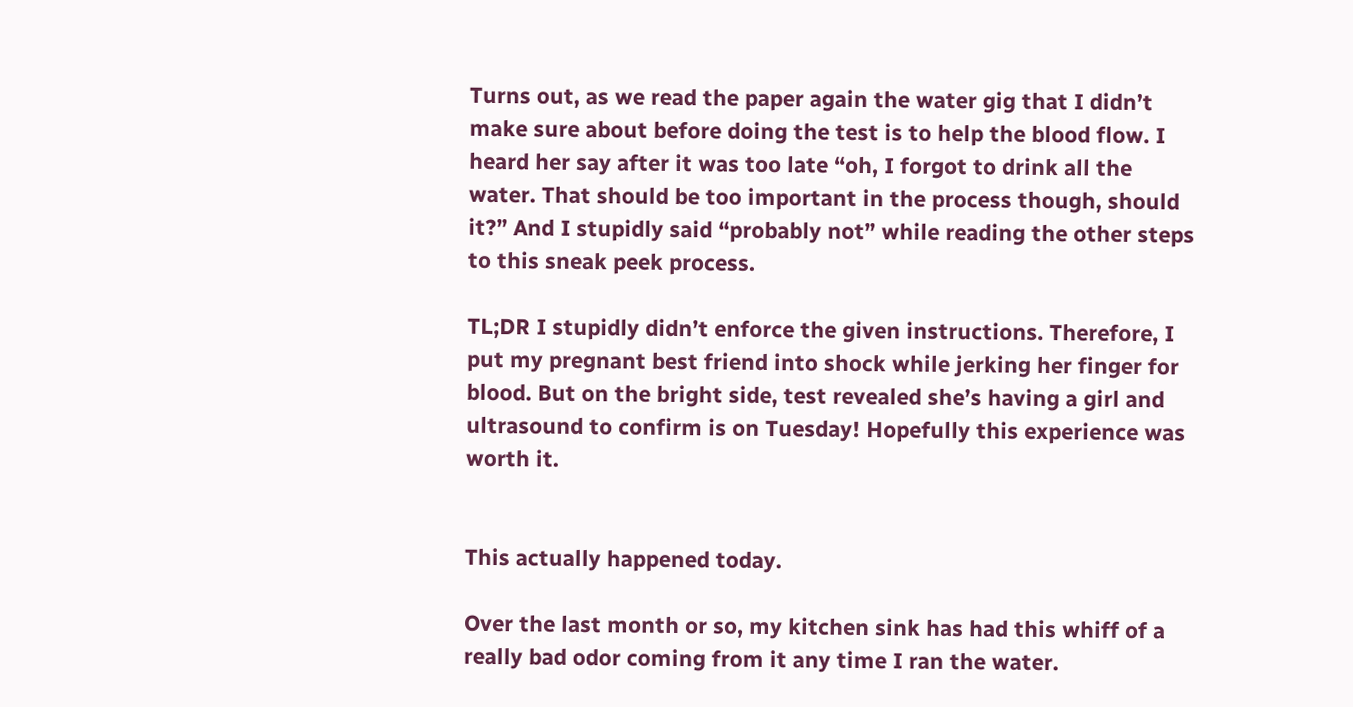Turns out, as we read the paper again the water gig that I didn’t make sure about before doing the test is to help the blood flow. I heard her say after it was too late “oh, I forgot to drink all the water. That should be too important in the process though, should it?” And I stupidly said “probably not” while reading the other steps to this sneak peek process.

TL;DR I stupidly didn’t enforce the given instructions. Therefore, I put my pregnant best friend into shock while jerking her finger for blood. But on the bright side, test revealed she’s having a girl and ultrasound to confirm is on Tuesday! Hopefully this experience was worth it.


This actually happened today.

Over the last month or so, my kitchen sink has had this whiff of a really bad odor coming from it any time I ran the water.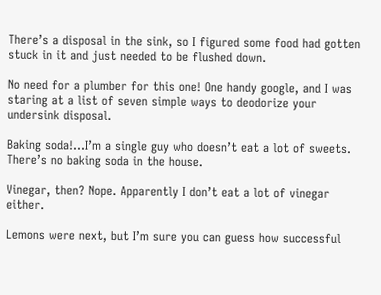There’s a disposal in the sink, so I figured some food had gotten stuck in it and just needed to be flushed down.

No need for a plumber for this one! One handy google, and I was staring at a list of seven simple ways to deodorize your undersink disposal.

Baking soda!...I’m a single guy who doesn’t eat a lot of sweets. There’s no baking soda in the house.

Vinegar, then? Nope. Apparently I don’t eat a lot of vinegar either.

Lemons were next, but I’m sure you can guess how successful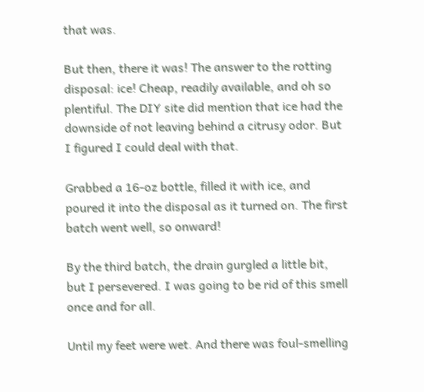that was.

But then, there it was! The answer to the rotting disposal: ice! Cheap, readily available, and oh so plentiful. The DIY site did mention that ice had the downside of not leaving behind a citrusy odor. But I figured I could deal with that.

Grabbed a 16-oz bottle, filled it with ice, and poured it into the disposal as it turned on. The first batch went well, so onward!

By the third batch, the drain gurgled a little bit, but I persevered. I was going to be rid of this smell once and for all.

Until my feet were wet. And there was foul-smelling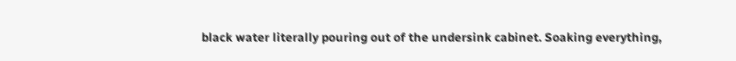black water literally pouring out of the undersink cabinet. Soaking everything,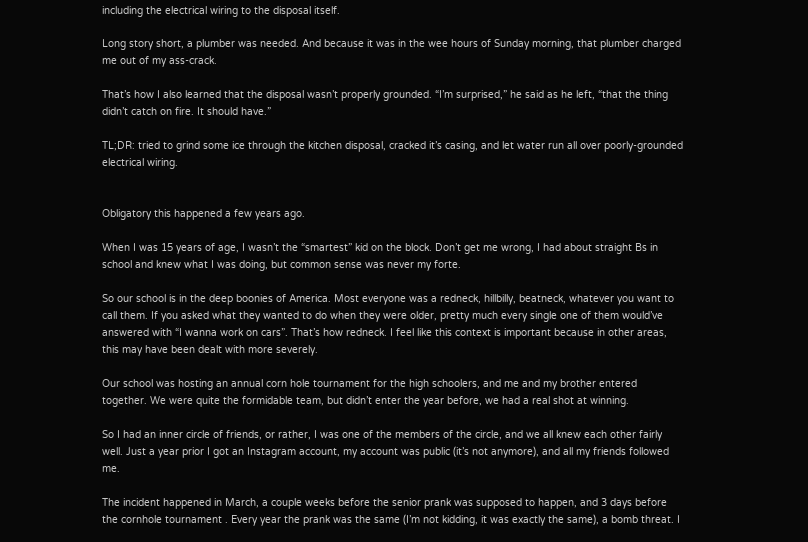including the electrical wiring to the disposal itself.

Long story short, a plumber was needed. And because it was in the wee hours of Sunday morning, that plumber charged me out of my ass-crack.

That’s how I also learned that the disposal wasn’t properly grounded. “I’m surprised,” he said as he left, “that the thing didn’t catch on fire. It should have.”

TL;DR: tried to grind some ice through the kitchen disposal, cracked it’s casing, and let water run all over poorly-grounded electrical wiring.


Obligatory this happened a few years ago.

When I was 15 years of age, I wasn’t the “smartest” kid on the block. Don’t get me wrong, I had about straight Bs in school and knew what I was doing, but common sense was never my forte.

So our school is in the deep boonies of America. Most everyone was a redneck, hillbilly, beatneck, whatever you want to call them. If you asked what they wanted to do when they were older, pretty much every single one of them would’ve answered with “I wanna work on cars”. That’s how redneck. I feel like this context is important because in other areas, this may have been dealt with more severely.

Our school was hosting an annual corn hole tournament for the high schoolers, and me and my brother entered together. We were quite the formidable team, but didn’t enter the year before, we had a real shot at winning.

So I had an inner circle of friends, or rather, I was one of the members of the circle, and we all knew each other fairly well. Just a year prior I got an Instagram account, my account was public (it’s not anymore), and all my friends followed me.

The incident happened in March, a couple weeks before the senior prank was supposed to happen, and 3 days before the cornhole tournament . Every year the prank was the same (I’m not kidding, it was exactly the same), a bomb threat. I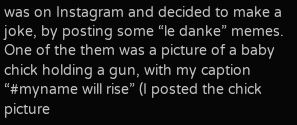was on Instagram and decided to make a joke, by posting some “le danke” memes. One of the them was a picture of a baby chick holding a gun, with my caption “#myname will rise” (I posted the chick picture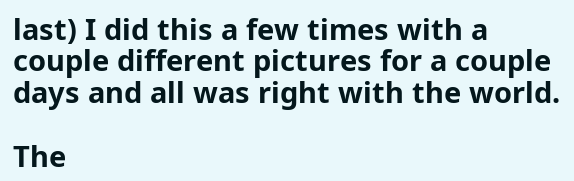last) I did this a few times with a couple different pictures for a couple days and all was right with the world.

The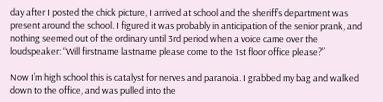day after I posted the chick picture, I arrived at school and the sheriff’s department was present around the school. I figured it was probably in anticipation of the senior prank, and nothing seemed out of the ordinary until 3rd period when a voice came over the loudspeaker: “Will firstname lastname please come to the 1st floor office please?”

Now I’m high school this is catalyst for nerves and paranoia. I grabbed my bag and walked down to the office, and was pulled into the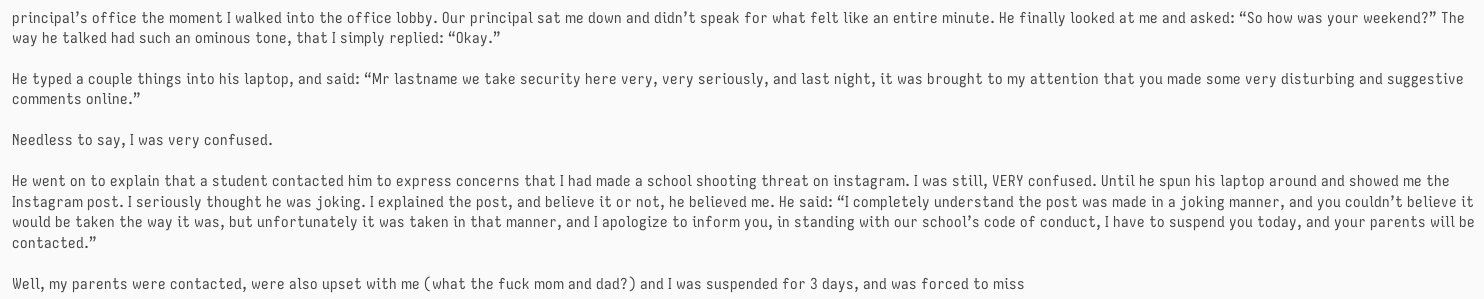principal’s office the moment I walked into the office lobby. Our principal sat me down and didn’t speak for what felt like an entire minute. He finally looked at me and asked: “So how was your weekend?” The way he talked had such an ominous tone, that I simply replied: “Okay.”

He typed a couple things into his laptop, and said: “Mr lastname we take security here very, very seriously, and last night, it was brought to my attention that you made some very disturbing and suggestive comments online.”

Needless to say, I was very confused.

He went on to explain that a student contacted him to express concerns that I had made a school shooting threat on instagram. I was still, VERY confused. Until he spun his laptop around and showed me the Instagram post. I seriously thought he was joking. I explained the post, and believe it or not, he believed me. He said: “I completely understand the post was made in a joking manner, and you couldn’t believe it would be taken the way it was, but unfortunately it was taken in that manner, and I apologize to inform you, in standing with our school’s code of conduct, I have to suspend you today, and your parents will be contacted.”

Well, my parents were contacted, were also upset with me (what the fuck mom and dad?) and I was suspended for 3 days, and was forced to miss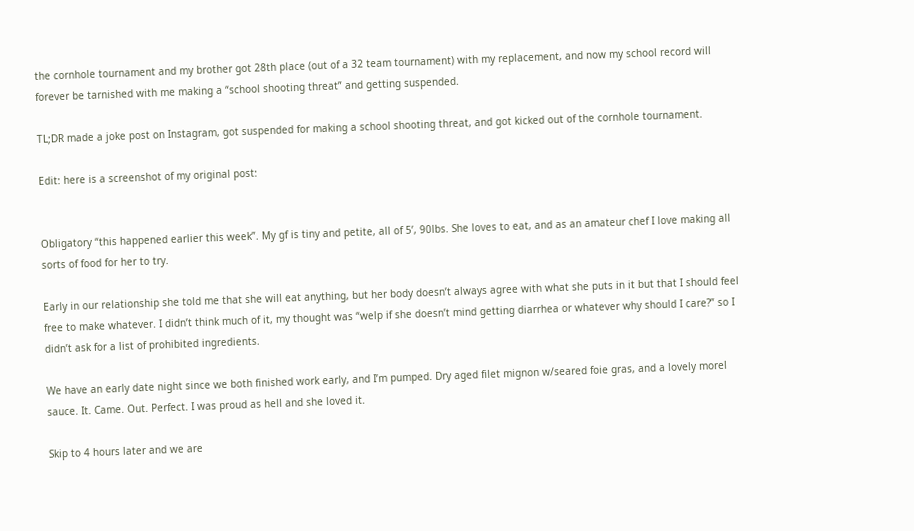the cornhole tournament and my brother got 28th place (out of a 32 team tournament) with my replacement, and now my school record will forever be tarnished with me making a “school shooting threat” and getting suspended.

TL;DR made a joke post on Instagram, got suspended for making a school shooting threat, and got kicked out of the cornhole tournament.

Edit: here is a screenshot of my original post:


Obligatory “this happened earlier this week”. My gf is tiny and petite, all of 5’, 90lbs. She loves to eat, and as an amateur chef I love making all sorts of food for her to try.

Early in our relationship she told me that she will eat anything, but her body doesn’t always agree with what she puts in it but that I should feel free to make whatever. I didn’t think much of it, my thought was “welp if she doesn’t mind getting diarrhea or whatever why should I care?” so I didn’t ask for a list of prohibited ingredients.

We have an early date night since we both finished work early, and I’m pumped. Dry aged filet mignon w/seared foie gras, and a lovely morel sauce. It. Came. Out. Perfect. I was proud as hell and she loved it.

Skip to 4 hours later and we are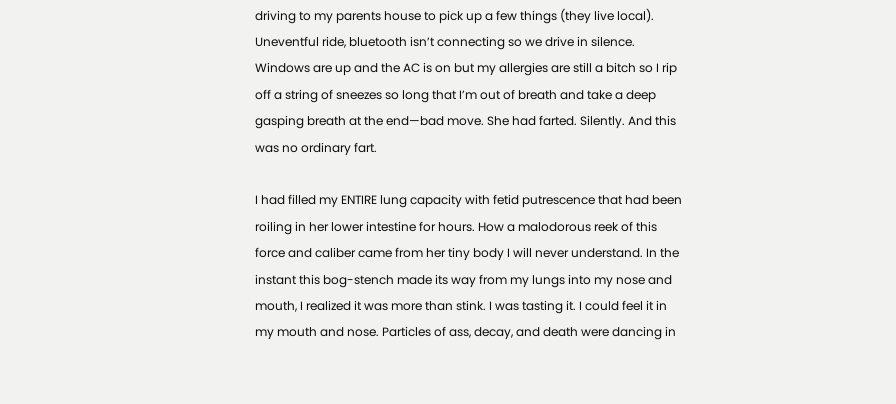driving to my parents house to pick up a few things (they live local). Uneventful ride, bluetooth isn’t connecting so we drive in silence. Windows are up and the AC is on but my allergies are still a bitch so I rip off a string of sneezes so long that I’m out of breath and take a deep gasping breath at the end—bad move. She had farted. Silently. And this was no ordinary fart.

I had filled my ENTIRE lung capacity with fetid putrescence that had been roiling in her lower intestine for hours. How a malodorous reek of this force and caliber came from her tiny body I will never understand. In the instant this bog-stench made its way from my lungs into my nose and mouth, I realized it was more than stink. I was tasting it. I could feel it in my mouth and nose. Particles of ass, decay, and death were dancing in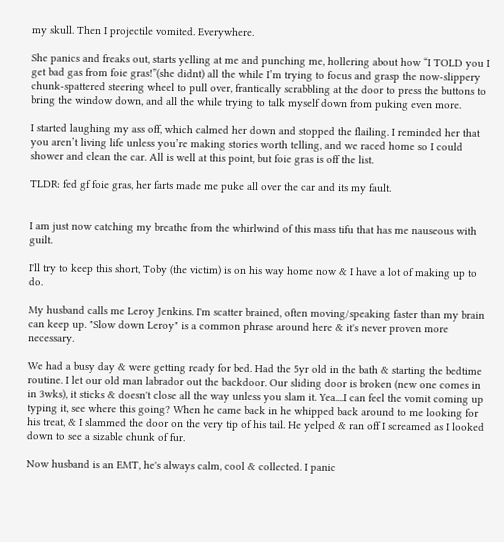my skull. Then I projectile vomited. Everywhere.

She panics and freaks out, starts yelling at me and punching me, hollering about how “I TOLD you I get bad gas from foie gras!”(she didnt) all the while I’m trying to focus and grasp the now-slippery chunk-spattered steering wheel to pull over, frantically scrabbling at the door to press the buttons to bring the window down, and all the while trying to talk myself down from puking even more.

I started laughing my ass off, which calmed her down and stopped the flailing. I reminded her that you aren’t living life unless you’re making stories worth telling, and we raced home so I could shower and clean the car. All is well at this point, but foie gras is off the list.

TLDR: fed gf foie gras, her farts made me puke all over the car and its my fault.


I am just now catching my breathe from the whirlwind of this mass tifu that has me nauseous with guilt.

I'll try to keep this short, Toby (the victim) is on his way home now & I have a lot of making up to do.

My husband calls me Leroy Jenkins. I'm scatter brained, often moving/speaking faster than my brain can keep up. "Slow down Leroy" is a common phrase around here & it's never proven more necessary.

We had a busy day & were getting ready for bed. Had the 5yr old in the bath & starting the bedtime routine. I let our old man labrador out the backdoor. Our sliding door is broken (new one comes in in 3wks), it sticks & doesn't close all the way unless you slam it. Yea....I can feel the vomit coming up typing it, see where this going? When he came back in he whipped back around to me looking for his treat, & I slammed the door on the very tip of his tail. He yelped & ran off I screamed as I looked down to see a sizable chunk of fur.

Now husband is an EMT, he's always calm, cool & collected. I panic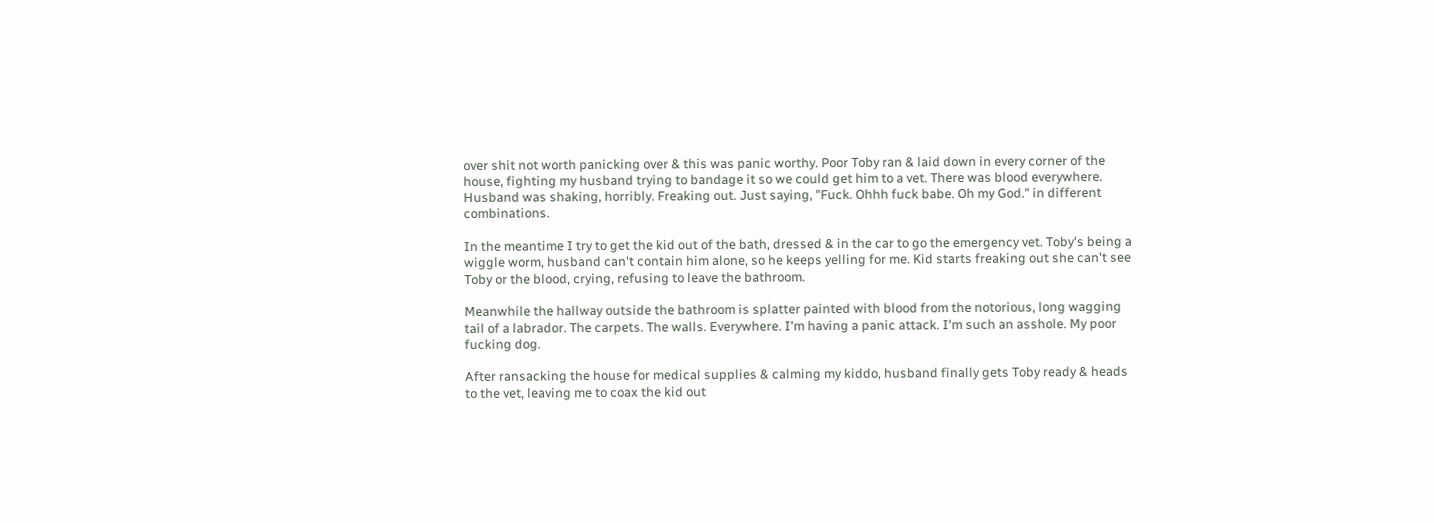over shit not worth panicking over & this was panic worthy. Poor Toby ran & laid down in every corner of the house, fighting my husband trying to bandage it so we could get him to a vet. There was blood everywhere. Husband was shaking, horribly. Freaking out. Just saying, "Fuck. Ohhh fuck babe. Oh my God." in different combinations.

In the meantime I try to get the kid out of the bath, dressed & in the car to go the emergency vet. Toby's being a wiggle worm, husband can't contain him alone, so he keeps yelling for me. Kid starts freaking out she can't see Toby or the blood, crying, refusing to leave the bathroom.

Meanwhile the hallway outside the bathroom is splatter painted with blood from the notorious, long wagging tail of a labrador. The carpets. The walls. Everywhere. I'm having a panic attack. I'm such an asshole. My poor fucking dog.

After ransacking the house for medical supplies & calming my kiddo, husband finally gets Toby ready & heads to the vet, leaving me to coax the kid out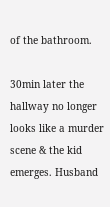of the bathroom.

30min later the hallway no longer looks like a murder scene & the kid emerges. Husband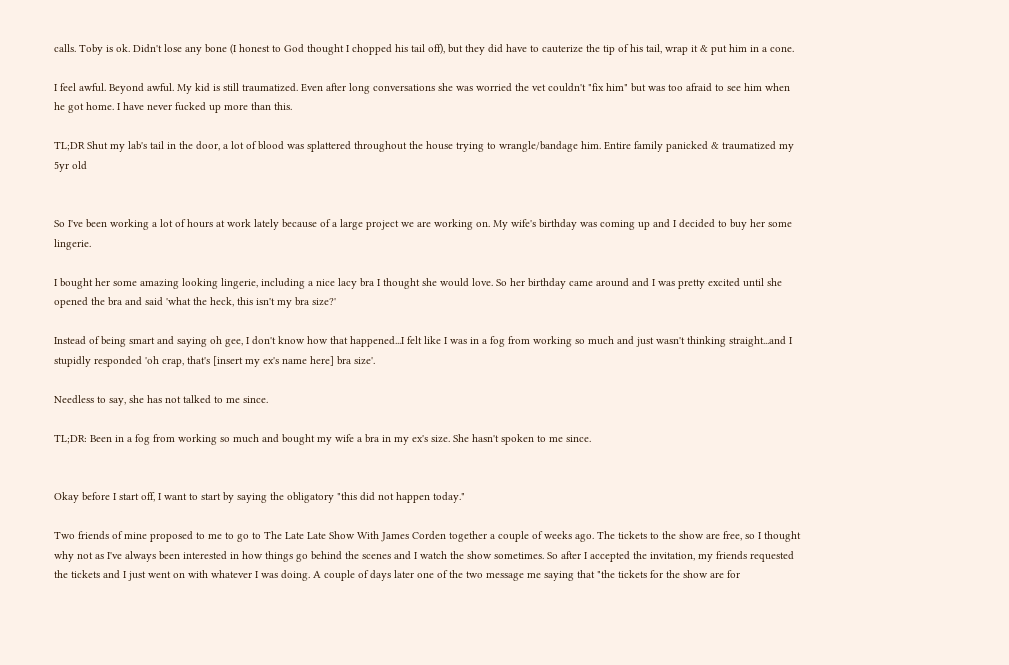calls. Toby is ok. Didn't lose any bone (I honest to God thought I chopped his tail off), but they did have to cauterize the tip of his tail, wrap it & put him in a cone.

I feel awful. Beyond awful. My kid is still traumatized. Even after long conversations she was worried the vet couldn't "fix him" but was too afraid to see him when he got home. I have never fucked up more than this.

TL;DR Shut my lab's tail in the door, a lot of blood was splattered throughout the house trying to wrangle/bandage him. Entire family panicked & traumatized my 5yr old


So I've been working a lot of hours at work lately because of a large project we are working on. My wife's birthday was coming up and I decided to buy her some lingerie.

I bought her some amazing looking lingerie, including a nice lacy bra I thought she would love. So her birthday came around and I was pretty excited until she opened the bra and said 'what the heck, this isn't my bra size?'

Instead of being smart and saying oh gee, I don't know how that happened...I felt like I was in a fog from working so much and just wasn't thinking straight...and I stupidly responded 'oh crap, that's [insert my ex's name here] bra size'.

Needless to say, she has not talked to me since.

TL;DR: Been in a fog from working so much and bought my wife a bra in my ex's size. She hasn't spoken to me since.


Okay before I start off, I want to start by saying the obligatory "this did not happen today."

Two friends of mine proposed to me to go to The Late Late Show With James Corden together a couple of weeks ago. The tickets to the show are free, so I thought why not as I've always been interested in how things go behind the scenes and I watch the show sometimes. So after I accepted the invitation, my friends requested the tickets and I just went on with whatever I was doing. A couple of days later one of the two message me saying that "the tickets for the show are for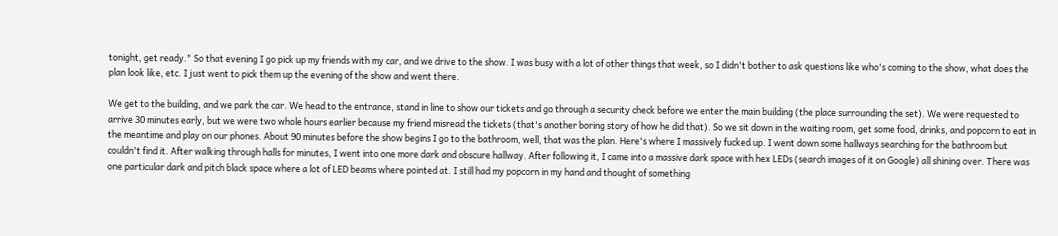tonight, get ready." So that evening I go pick up my friends with my car, and we drive to the show. I was busy with a lot of other things that week, so I didn't bother to ask questions like who's coming to the show, what does the plan look like, etc. I just went to pick them up the evening of the show and went there.

We get to the building, and we park the car. We head to the entrance, stand in line to show our tickets and go through a security check before we enter the main building (the place surrounding the set). We were requested to arrive 30 minutes early, but we were two whole hours earlier because my friend misread the tickets (that's another boring story of how he did that). So we sit down in the waiting room, get some food, drinks, and popcorn to eat in the meantime and play on our phones. About 90 minutes before the show begins I go to the bathroom, well, that was the plan. Here's where I massively fucked up. I went down some hallways searching for the bathroom but couldn't find it. After walking through halls for minutes, I went into one more dark and obscure hallway. After following it, I came into a massive dark space with hex LEDs (search images of it on Google) all shining over. There was one particular dark and pitch black space where a lot of LED beams where pointed at. I still had my popcorn in my hand and thought of something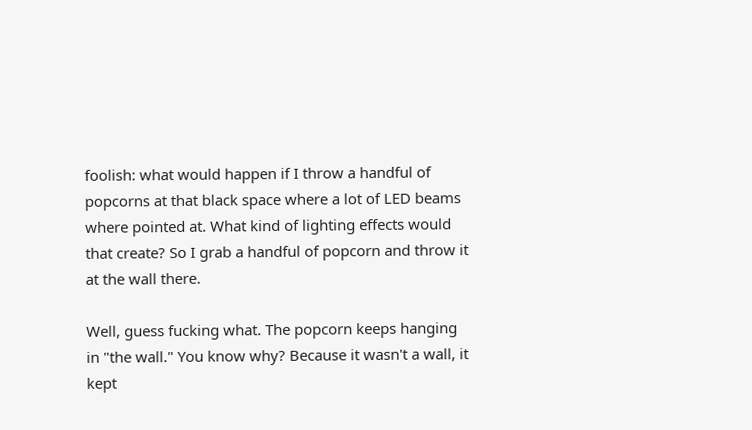foolish: what would happen if I throw a handful of popcorns at that black space where a lot of LED beams where pointed at. What kind of lighting effects would that create? So I grab a handful of popcorn and throw it at the wall there.

Well, guess fucking what. The popcorn keeps hanging in "the wall." You know why? Because it wasn't a wall, it kept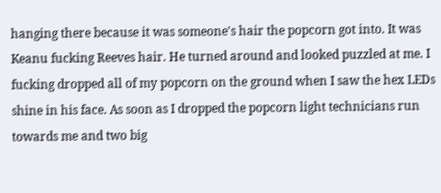hanging there because it was someone's hair the popcorn got into. It was Keanu fucking Reeves hair. He turned around and looked puzzled at me. I fucking dropped all of my popcorn on the ground when I saw the hex LEDs shine in his face. As soon as I dropped the popcorn light technicians run towards me and two big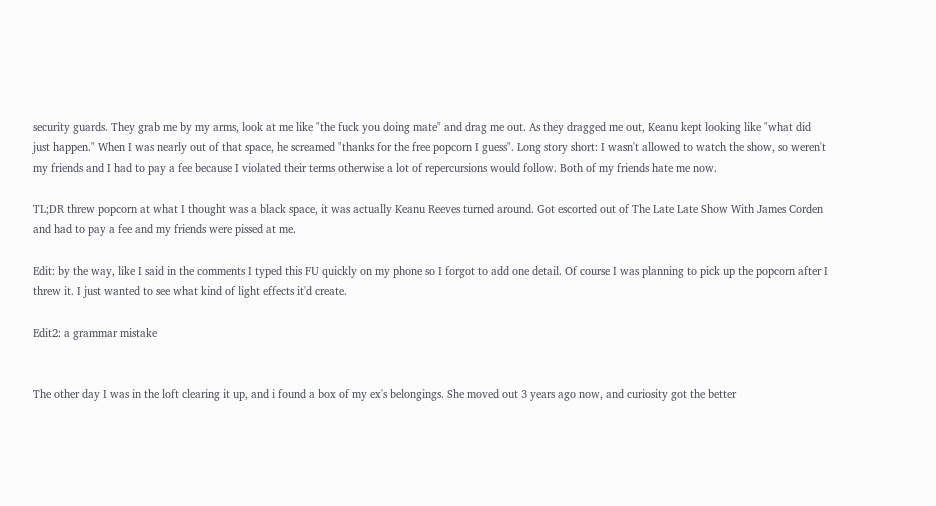security guards. They grab me by my arms, look at me like "the fuck you doing mate" and drag me out. As they dragged me out, Keanu kept looking like "what did just happen." When I was nearly out of that space, he screamed "thanks for the free popcorn I guess". Long story short: I wasn't allowed to watch the show, so weren't my friends and I had to pay a fee because I violated their terms otherwise a lot of repercursions would follow. Both of my friends hate me now.

TL;DR threw popcorn at what I thought was a black space, it was actually Keanu Reeves turned around. Got escorted out of The Late Late Show With James Corden and had to pay a fee and my friends were pissed at me.

Edit: by the way, like I said in the comments I typed this FU quickly on my phone so I forgot to add one detail. Of course I was planning to pick up the popcorn after I threw it. I just wanted to see what kind of light effects it'd create.

Edit2: a grammar mistake


The other day I was in the loft clearing it up, and i found a box of my ex's belongings. She moved out 3 years ago now, and curiosity got the better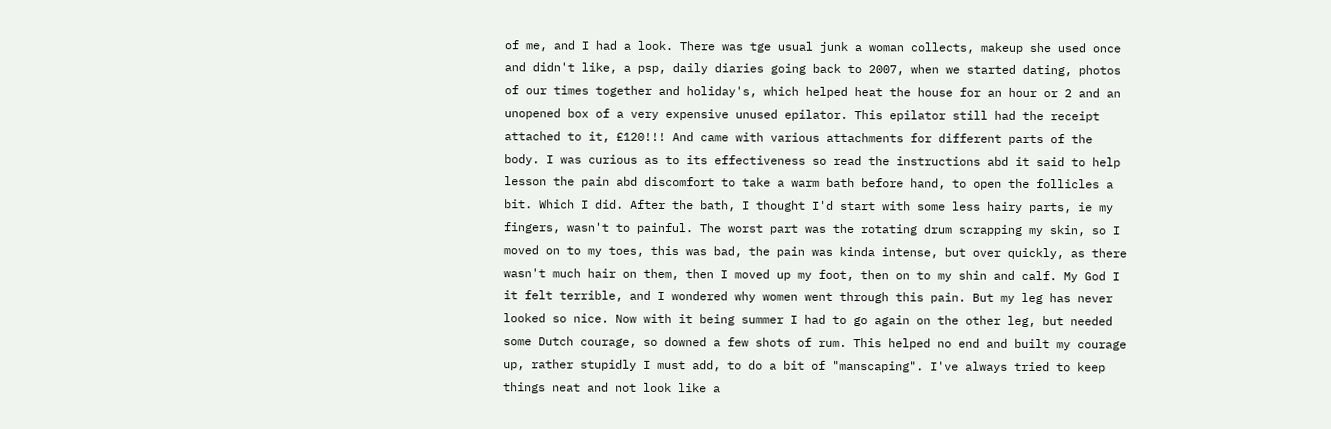of me, and I had a look. There was tge usual junk a woman collects, makeup she used once and didn't like, a psp, daily diaries going back to 2007, when we started dating, photos of our times together and holiday's, which helped heat the house for an hour or 2 and an unopened box of a very expensive unused epilator. This epilator still had the receipt attached to it, £120!!! And came with various attachments for different parts of the body. I was curious as to its effectiveness so read the instructions abd it said to help lesson the pain abd discomfort to take a warm bath before hand, to open the follicles a bit. Which I did. After the bath, I thought I'd start with some less hairy parts, ie my fingers, wasn't to painful. The worst part was the rotating drum scrapping my skin, so I moved on to my toes, this was bad, the pain was kinda intense, but over quickly, as there wasn't much hair on them, then I moved up my foot, then on to my shin and calf. My God I it felt terrible, and I wondered why women went through this pain. But my leg has never looked so nice. Now with it being summer I had to go again on the other leg, but needed some Dutch courage, so downed a few shots of rum. This helped no end and built my courage up, rather stupidly I must add, to do a bit of "manscaping". I've always tried to keep things neat and not look like a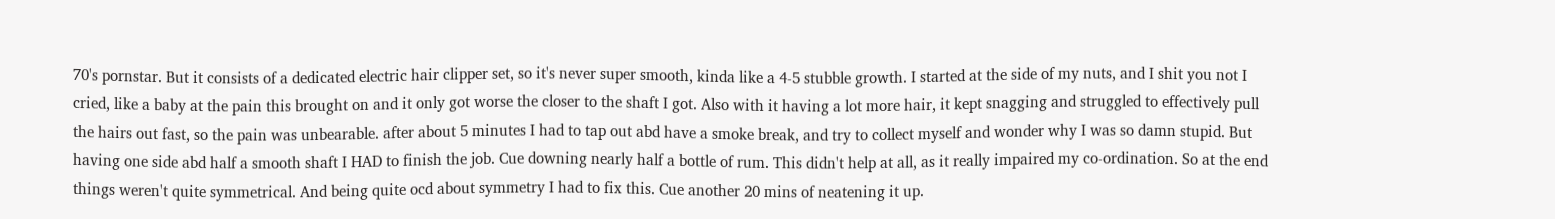70's pornstar. But it consists of a dedicated electric hair clipper set, so it's never super smooth, kinda like a 4-5 stubble growth. I started at the side of my nuts, and I shit you not I cried, like a baby at the pain this brought on and it only got worse the closer to the shaft I got. Also with it having a lot more hair, it kept snagging and struggled to effectively pull the hairs out fast, so the pain was unbearable. after about 5 minutes I had to tap out abd have a smoke break, and try to collect myself and wonder why I was so damn stupid. But having one side abd half a smooth shaft I HAD to finish the job. Cue downing nearly half a bottle of rum. This didn't help at all, as it really impaired my co-ordination. So at the end things weren't quite symmetrical. And being quite ocd about symmetry I had to fix this. Cue another 20 mins of neatening it up.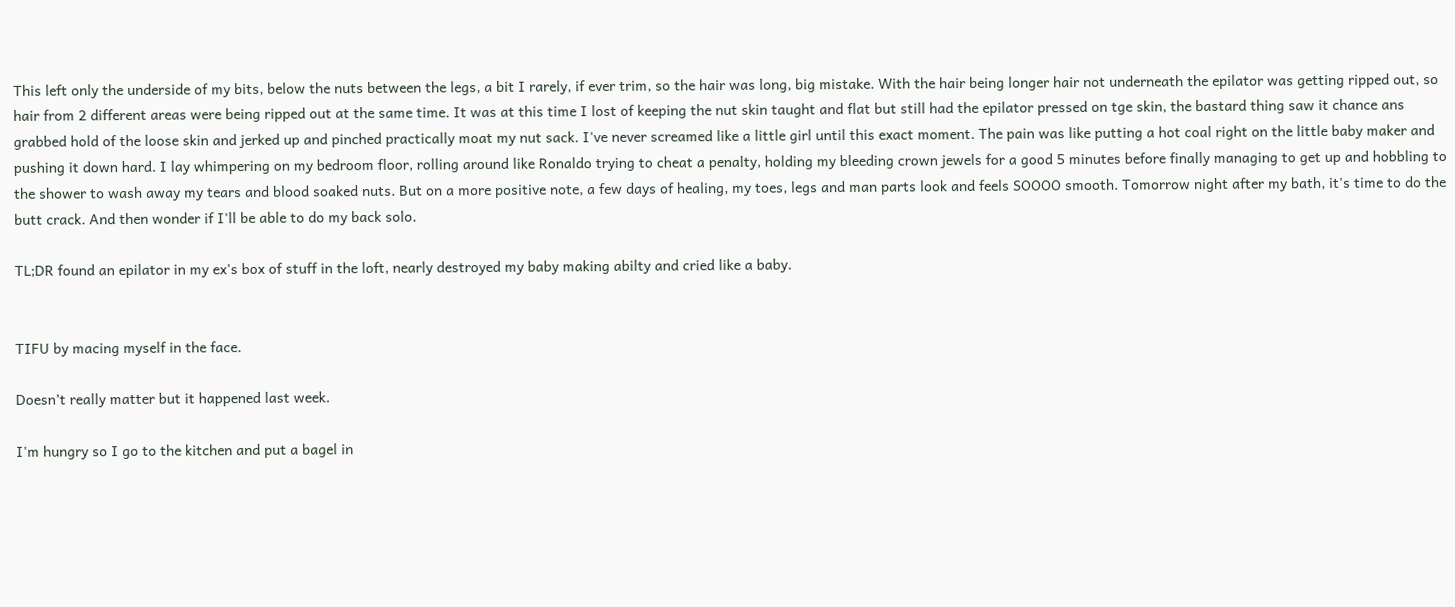This left only the underside of my bits, below the nuts between the legs, a bit I rarely, if ever trim, so the hair was long, big mistake. With the hair being longer hair not underneath the epilator was getting ripped out, so hair from 2 different areas were being ripped out at the same time. It was at this time I lost of keeping the nut skin taught and flat but still had the epilator pressed on tge skin, the bastard thing saw it chance ans grabbed hold of the loose skin and jerked up and pinched practically moat my nut sack. I've never screamed like a little girl until this exact moment. The pain was like putting a hot coal right on the little baby maker and pushing it down hard. I lay whimpering on my bedroom floor, rolling around like Ronaldo trying to cheat a penalty, holding my bleeding crown jewels for a good 5 minutes before finally managing to get up and hobbling to the shower to wash away my tears and blood soaked nuts. But on a more positive note, a few days of healing, my toes, legs and man parts look and feels SOOOO smooth. Tomorrow night after my bath, it's time to do the butt crack. And then wonder if I'll be able to do my back solo.

TL;DR found an epilator in my ex's box of stuff in the loft, nearly destroyed my baby making abilty and cried like a baby.


TIFU by macing myself in the face.

Doesn’t really matter but it happened last week.

I'm hungry so I go to the kitchen and put a bagel in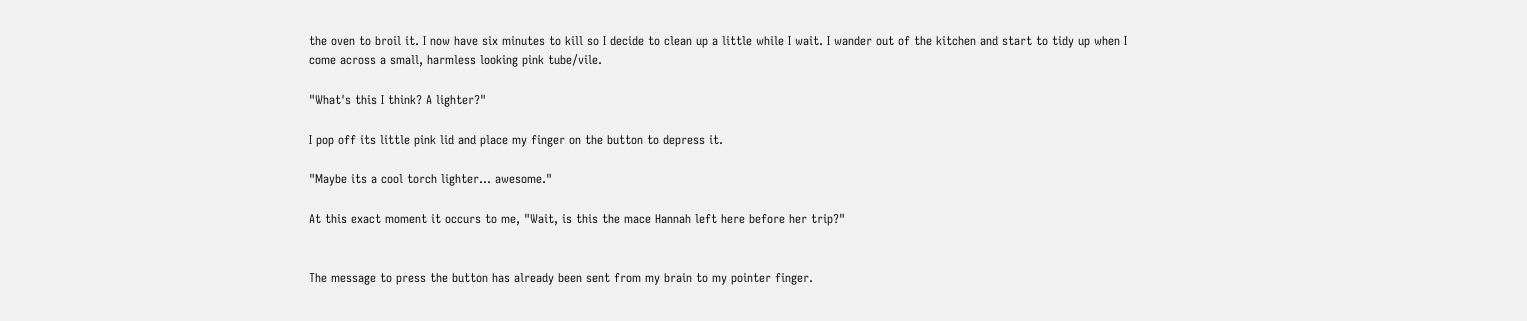the oven to broil it. I now have six minutes to kill so I decide to clean up a little while I wait. I wander out of the kitchen and start to tidy up when I come across a small, harmless looking pink tube/vile.

"What's this I think? A lighter?"

I pop off its little pink lid and place my finger on the button to depress it.

"Maybe its a cool torch lighter... awesome."

At this exact moment it occurs to me, "Wait, is this the mace Hannah left here before her trip?"


The message to press the button has already been sent from my brain to my pointer finger.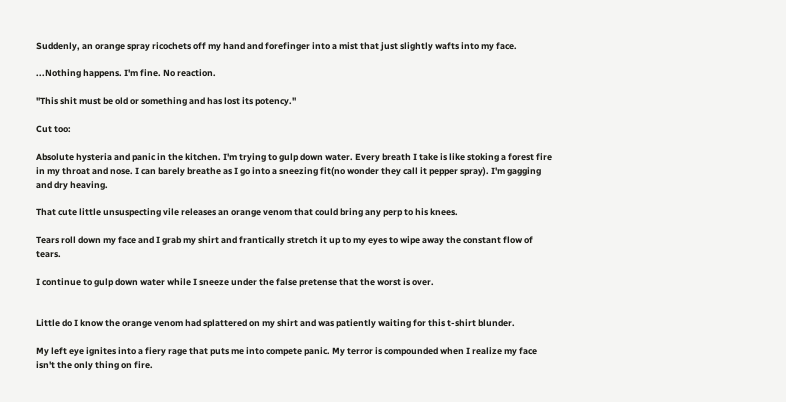Suddenly, an orange spray ricochets off my hand and forefinger into a mist that just slightly wafts into my face.

...Nothing happens. I'm fine. No reaction.

"This shit must be old or something and has lost its potency."

Cut too:

Absolute hysteria and panic in the kitchen. I'm trying to gulp down water. Every breath I take is like stoking a forest fire in my throat and nose. I can barely breathe as I go into a sneezing fit(no wonder they call it pepper spray). I'm gagging and dry heaving.

That cute little unsuspecting vile releases an orange venom that could bring any perp to his knees.

Tears roll down my face and I grab my shirt and frantically stretch it up to my eyes to wipe away the constant flow of tears.

I continue to gulp down water while I sneeze under the false pretense that the worst is over.


Little do I know the orange venom had splattered on my shirt and was patiently waiting for this t-shirt blunder.

My left eye ignites into a fiery rage that puts me into compete panic. My terror is compounded when I realize my face isn't the only thing on fire.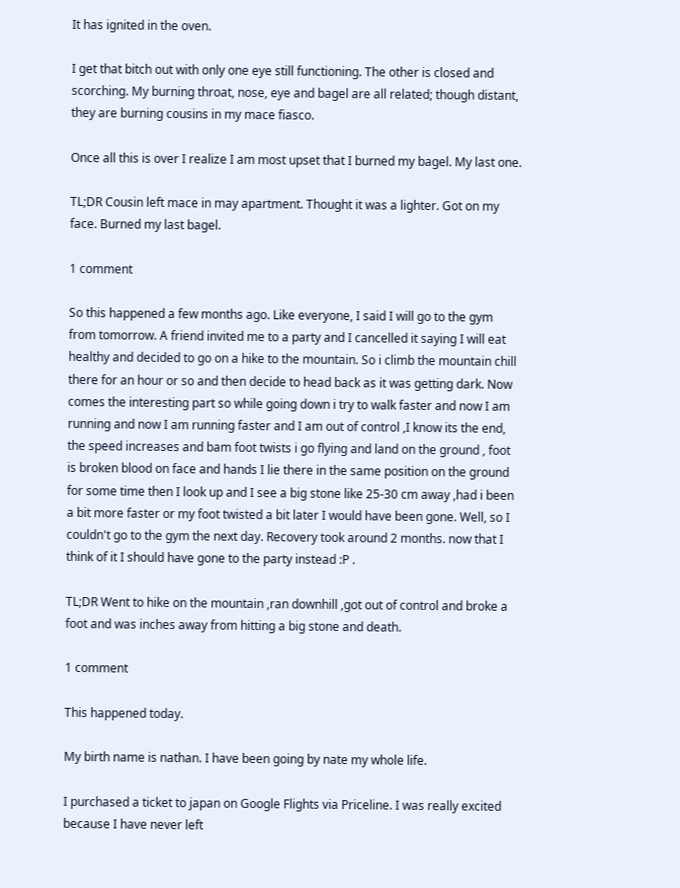It has ignited in the oven.

I get that bitch out with only one eye still functioning. The other is closed and scorching. My burning throat, nose, eye and bagel are all related; though distant, they are burning cousins in my mace fiasco.

Once all this is over I realize I am most upset that I burned my bagel. My last one.

TL;DR Cousin left mace in may apartment. Thought it was a lighter. Got on my face. Burned my last bagel.

1 comment

So this happened a few months ago. Like everyone, I said I will go to the gym from tomorrow. A friend invited me to a party and I cancelled it saying I will eat healthy and decided to go on a hike to the mountain. So i climb the mountain chill there for an hour or so and then decide to head back as it was getting dark. Now comes the interesting part so while going down i try to walk faster and now I am running and now I am running faster and I am out of control ,I know its the end, the speed increases and bam foot twists i go flying and land on the ground , foot is broken blood on face and hands I lie there in the same position on the ground for some time then I look up and I see a big stone like 25-30 cm away ,had i been a bit more faster or my foot twisted a bit later I would have been gone. Well, so I couldn't go to the gym the next day. Recovery took around 2 months. now that I think of it I should have gone to the party instead :P .

TL;DR Went to hike on the mountain ,ran downhill ,got out of control and broke a foot and was inches away from hitting a big stone and death.

1 comment

This happened today.

My birth name is nathan. I have been going by nate my whole life.

I purchased a ticket to japan on Google Flights via Priceline. I was really excited because I have never left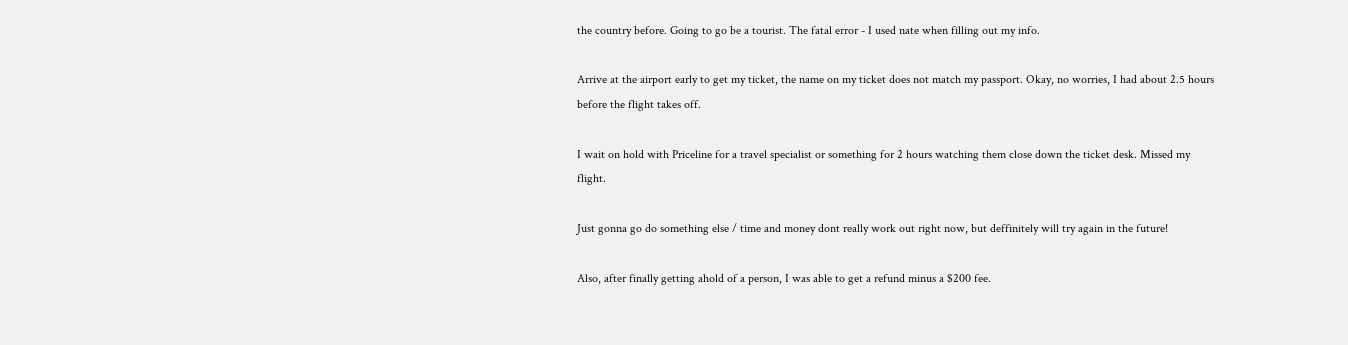the country before. Going to go be a tourist. The fatal error - I used nate when filling out my info.

Arrive at the airport early to get my ticket, the name on my ticket does not match my passport. Okay, no worries, I had about 2.5 hours before the flight takes off.

I wait on hold with Priceline for a travel specialist or something for 2 hours watching them close down the ticket desk. Missed my flight.

Just gonna go do something else / time and money dont really work out right now, but deffinitely will try again in the future!

Also, after finally getting ahold of a person, I was able to get a refund minus a $200 fee.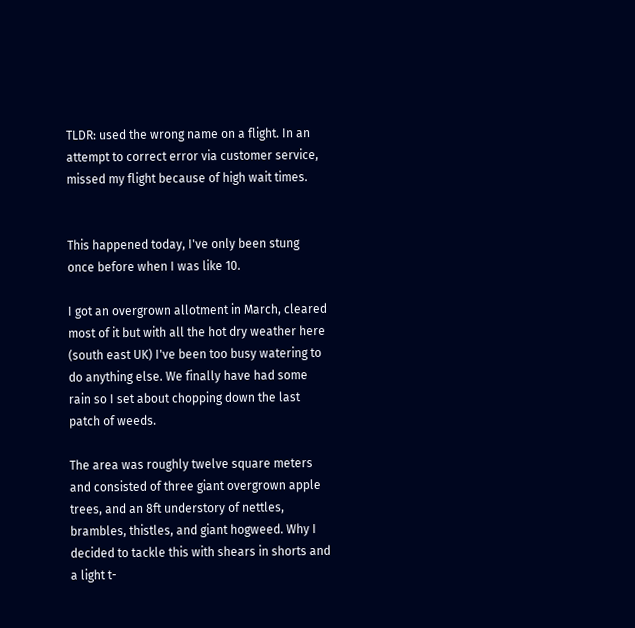TLDR: used the wrong name on a flight. In an attempt to correct error via customer service, missed my flight because of high wait times.


This happened today, I've only been stung once before when I was like 10.

I got an overgrown allotment in March, cleared most of it but with all the hot dry weather here (south east UK) I've been too busy watering to do anything else. We finally have had some rain so I set about chopping down the last patch of weeds.

The area was roughly twelve square meters and consisted of three giant overgrown apple trees, and an 8ft understory of nettles, brambles, thistles, and giant hogweed. Why I decided to tackle this with shears in shorts and a light t-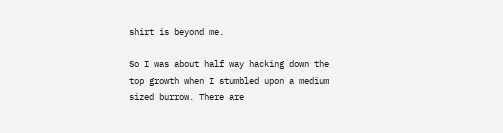shirt is beyond me.

So I was about half way hacking down the top growth when I stumbled upon a medium sized burrow. There are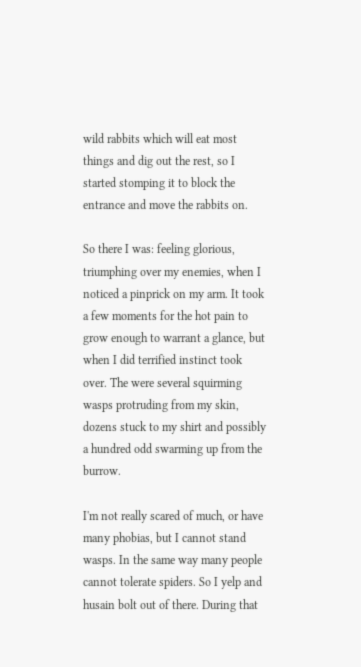wild rabbits which will eat most things and dig out the rest, so I started stomping it to block the entrance and move the rabbits on.

So there I was: feeling glorious, triumphing over my enemies, when I noticed a pinprick on my arm. It took a few moments for the hot pain to grow enough to warrant a glance, but when I did terrified instinct took over. The were several squirming wasps protruding from my skin, dozens stuck to my shirt and possibly a hundred odd swarming up from the burrow.

I'm not really scared of much, or have many phobias, but I cannot stand wasps. In the same way many people cannot tolerate spiders. So I yelp and husain bolt out of there. During that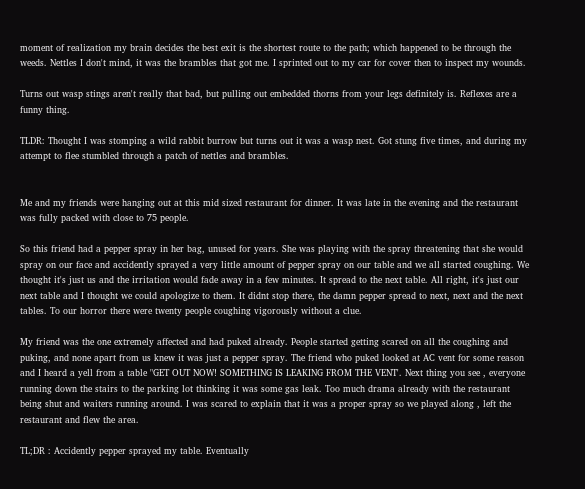moment of realization my brain decides the best exit is the shortest route to the path; which happened to be through the weeds. Nettles I don't mind, it was the brambles that got me. I sprinted out to my car for cover then to inspect my wounds.

Turns out wasp stings aren't really that bad, but pulling out embedded thorns from your legs definitely is. Reflexes are a funny thing.

TLDR: Thought I was stomping a wild rabbit burrow but turns out it was a wasp nest. Got stung five times, and during my attempt to flee stumbled through a patch of nettles and brambles.


Me and my friends were hanging out at this mid sized restaurant for dinner. It was late in the evening and the restaurant was fully packed with close to 75 people.

So this friend had a pepper spray in her bag, unused for years. She was playing with the spray threatening that she would spray on our face and accidently sprayed a very little amount of pepper spray on our table and we all started coughing. We thought it's just us and the irritation would fade away in a few minutes. It spread to the next table. All right, it's just our next table and I thought we could apologize to them. It didnt stop there, the damn pepper spread to next, next and the next tables. To our horror there were twenty people coughing vigorously without a clue.

My friend was the one extremely affected and had puked already. People started getting scared on all the coughing and puking, and none apart from us knew it was just a pepper spray. The friend who puked looked at AC vent for some reason and I heard a yell from a table "GET OUT NOW! SOMETHING IS LEAKING FROM THE VENT'. Next thing you see , everyone running down the stairs to the parking lot thinking it was some gas leak. Too much drama already with the restaurant being shut and waiters running around. I was scared to explain that it was a proper spray so we played along , left the restaurant and flew the area.

TL;DR : Accidently pepper sprayed my table. Eventually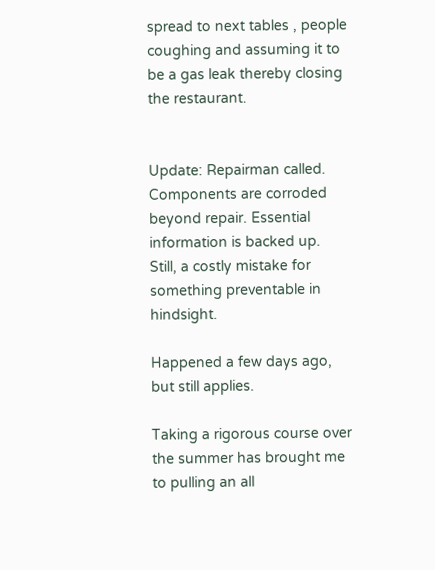spread to next tables , people coughing and assuming it to be a gas leak thereby closing the restaurant.


Update: Repairman called. Components are corroded beyond repair. Essential information is backed up. Still, a costly mistake for something preventable in hindsight.

Happened a few days ago, but still applies.

Taking a rigorous course over the summer has brought me to pulling an all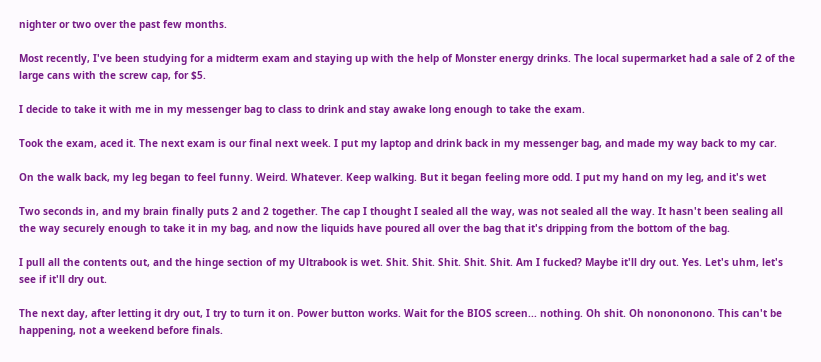nighter or two over the past few months.

Most recently, I've been studying for a midterm exam and staying up with the help of Monster energy drinks. The local supermarket had a sale of 2 of the large cans with the screw cap, for $5.

I decide to take it with me in my messenger bag to class to drink and stay awake long enough to take the exam.

Took the exam, aced it. The next exam is our final next week. I put my laptop and drink back in my messenger bag, and made my way back to my car.

On the walk back, my leg began to feel funny. Weird. Whatever. Keep walking. But it began feeling more odd. I put my hand on my leg, and it's wet

Two seconds in, and my brain finally puts 2 and 2 together. The cap I thought I sealed all the way, was not sealed all the way. It hasn't been sealing all the way securely enough to take it in my bag, and now the liquids have poured all over the bag that it's dripping from the bottom of the bag.

I pull all the contents out, and the hinge section of my Ultrabook is wet. Shit. Shit. Shit. Shit. Shit. Am I fucked? Maybe it'll dry out. Yes. Let's uhm, let's see if it'll dry out.

The next day, after letting it dry out, I try to turn it on. Power button works. Wait for the BIOS screen... nothing. Oh shit. Oh nonononono. This can't be happening, not a weekend before finals.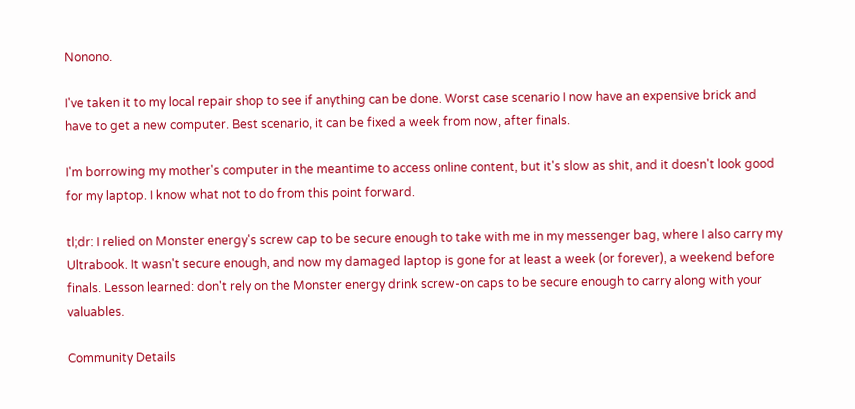Nonono.

I've taken it to my local repair shop to see if anything can be done. Worst case scenario I now have an expensive brick and have to get a new computer. Best scenario, it can be fixed a week from now, after finals.

I'm borrowing my mother's computer in the meantime to access online content, but it's slow as shit, and it doesn't look good for my laptop. I know what not to do from this point forward.

tl;dr: I relied on Monster energy's screw cap to be secure enough to take with me in my messenger bag, where I also carry my Ultrabook. It wasn't secure enough, and now my damaged laptop is gone for at least a week (or forever), a weekend before finals. Lesson learned: don't rely on the Monster energy drink screw-on caps to be secure enough to carry along with your valuables.

Community Details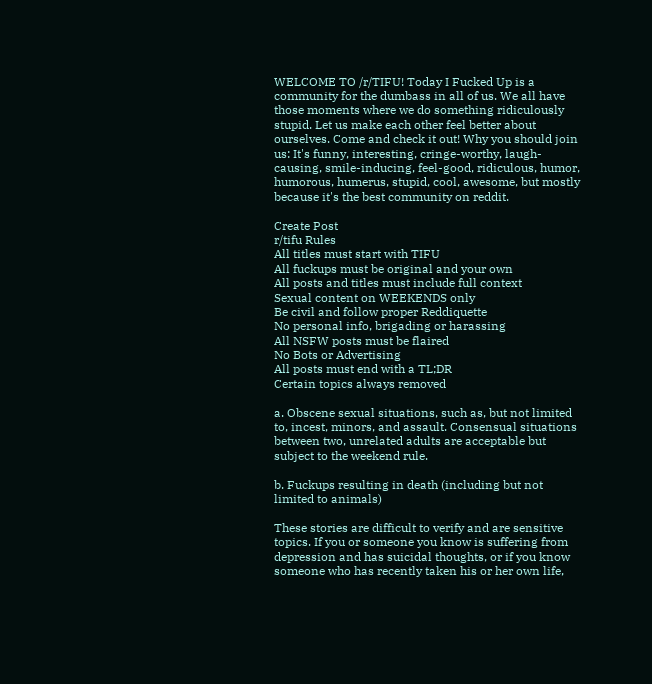WELCOME TO /r/TIFU! Today I Fucked Up is a community for the dumbass in all of us. We all have those moments where we do something ridiculously stupid. Let us make each other feel better about ourselves. Come and check it out! Why you should join us: It's funny, interesting, cringe-worthy, laugh-causing, smile-inducing, feel-good, ridiculous, humor, humorous, humerus, stupid, cool, awesome, but mostly because it's the best community on reddit.

Create Post
r/tifu Rules
All titles must start with TIFU
All fuckups must be original and your own
All posts and titles must include full context
Sexual content on WEEKENDS only
Be civil and follow proper Reddiquette
No personal info, brigading or harassing
All NSFW posts must be flaired
No Bots or Advertising
All posts must end with a TL;DR
Certain topics always removed

a. Obscene sexual situations, such as, but not limited to, incest, minors, and assault. Consensual situations between two, unrelated adults are acceptable but subject to the weekend rule.

b. Fuckups resulting in death (including but not limited to animals)

These stories are difficult to verify and are sensitive topics. If you or someone you know is suffering from depression and has suicidal thoughts, or if you know someone who has recently taken his or her own life,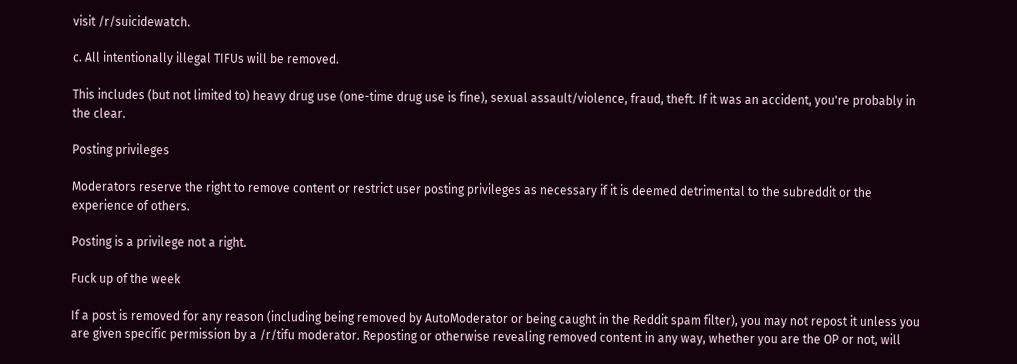visit /r/suicidewatch.

c. All intentionally illegal TIFUs will be removed.

This includes (but not limited to) heavy drug use (one-time drug use is fine), sexual assault/violence, fraud, theft. If it was an accident, you're probably in the clear.

Posting privileges

Moderators reserve the right to remove content or restrict user posting privileges as necessary if it is deemed detrimental to the subreddit or the experience of others.

Posting is a privilege not a right.

Fuck up of the week

If a post is removed for any reason (including being removed by AutoModerator or being caught in the Reddit spam filter), you may not repost it unless you are given specific permission by a /r/tifu moderator. Reposting or otherwise revealing removed content in any way, whether you are the OP or not, will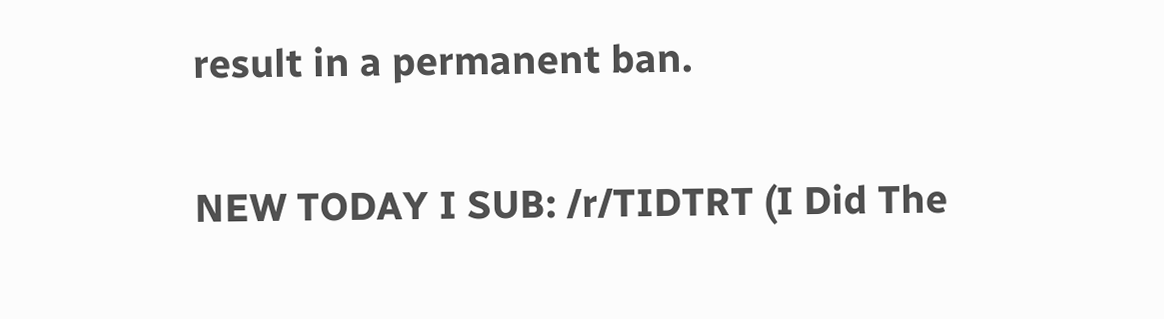result in a permanent ban.

NEW TODAY I SUB: /r/TIDTRT (I Did The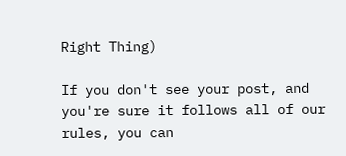Right Thing)

If you don't see your post, and you're sure it follows all of our rules, you can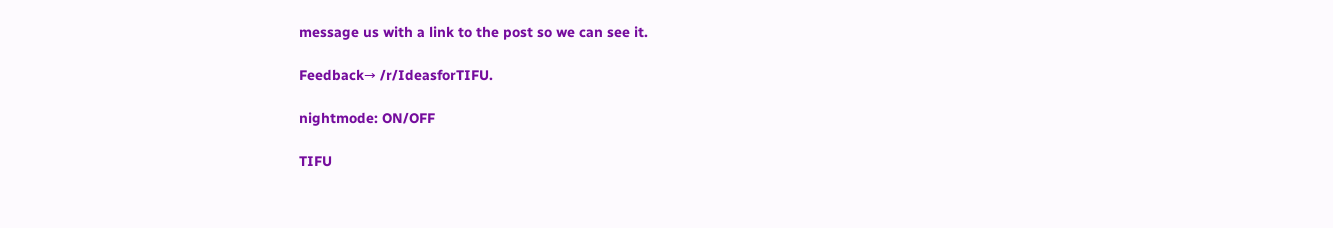message us with a link to the post so we can see it.

Feedback→ /r/IdeasforTIFU.

nightmode: ON/OFF

TIFU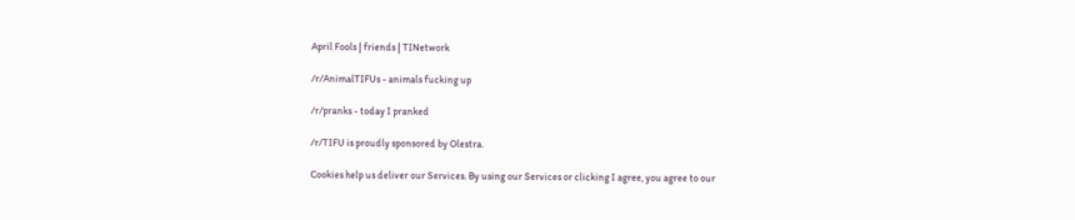April Fools | friends | TINetwork

/r/AnimalTIFUs - animals fucking up

/r/pranks - today I pranked

/r/TIFU is proudly sponsored by Olestra.

Cookies help us deliver our Services. By using our Services or clicking I agree, you agree to our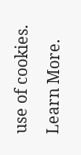use of cookies. Learn More.